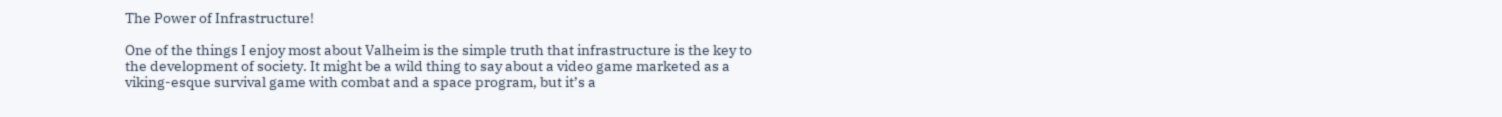The Power of Infrastructure!

One of the things I enjoy most about Valheim is the simple truth that infrastructure is the key to the development of society. It might be a wild thing to say about a video game marketed as a viking-esque survival game with combat and a space program, but it’s a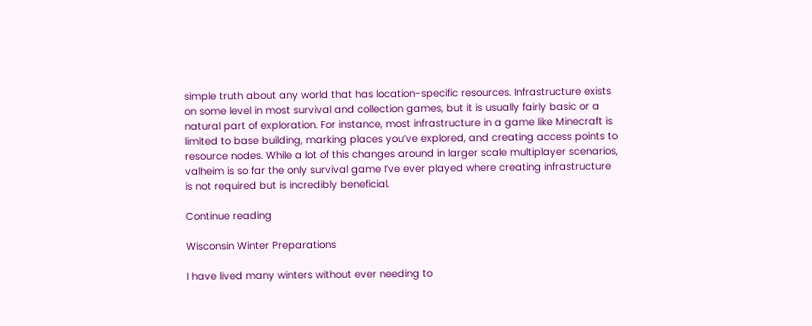simple truth about any world that has location-specific resources. Infrastructure exists on some level in most survival and collection games, but it is usually fairly basic or a natural part of exploration. For instance, most infrastructure in a game like Minecraft is limited to base building, marking places you’ve explored, and creating access points to resource nodes. While a lot of this changes around in larger scale multiplayer scenarios, valheim is so far the only survival game I’ve ever played where creating infrastructure is not required but is incredibly beneficial.

Continue reading

Wisconsin Winter Preparations

I have lived many winters without ever needing to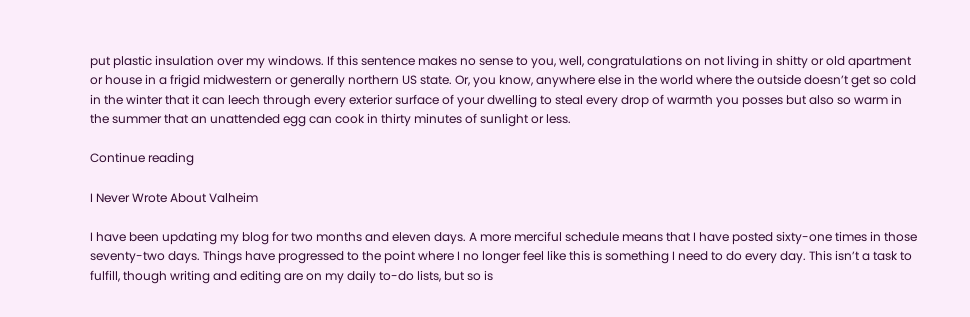put plastic insulation over my windows. If this sentence makes no sense to you, well, congratulations on not living in shitty or old apartment or house in a frigid midwestern or generally northern US state. Or, you know, anywhere else in the world where the outside doesn’t get so cold in the winter that it can leech through every exterior surface of your dwelling to steal every drop of warmth you posses but also so warm in the summer that an unattended egg can cook in thirty minutes of sunlight or less.

Continue reading

I Never Wrote About Valheim

I have been updating my blog for two months and eleven days. A more merciful schedule means that I have posted sixty-one times in those seventy-two days. Things have progressed to the point where I no longer feel like this is something I need to do every day. This isn’t a task to fulfill, though writing and editing are on my daily to-do lists, but so is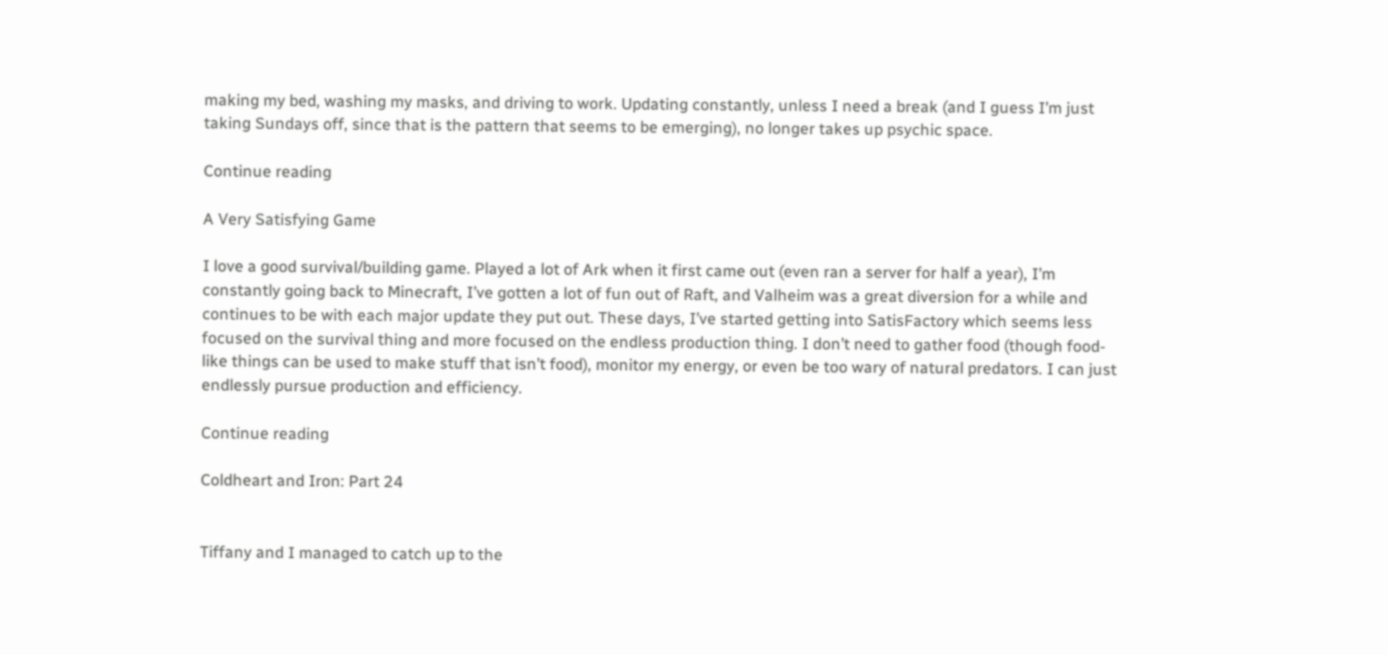making my bed, washing my masks, and driving to work. Updating constantly, unless I need a break (and I guess I’m just taking Sundays off, since that is the pattern that seems to be emerging), no longer takes up psychic space.

Continue reading

A Very Satisfying Game

I love a good survival/building game. Played a lot of Ark when it first came out (even ran a server for half a year), I’m constantly going back to Minecraft, I’ve gotten a lot of fun out of Raft, and Valheim was a great diversion for a while and continues to be with each major update they put out. These days, I’ve started getting into SatisFactory which seems less focused on the survival thing and more focused on the endless production thing. I don’t need to gather food (though food-like things can be used to make stuff that isn’t food), monitor my energy, or even be too wary of natural predators. I can just endlessly pursue production and efficiency.

Continue reading

Coldheart and Iron: Part 24


Tiffany and I managed to catch up to the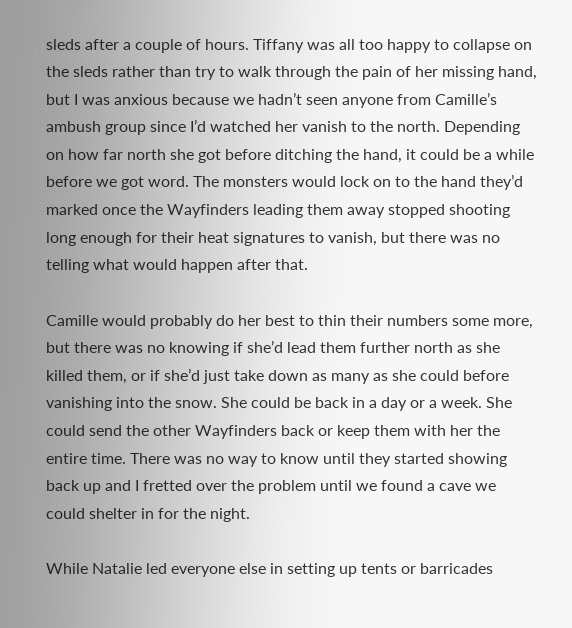sleds after a couple of hours. Tiffany was all too happy to collapse on the sleds rather than try to walk through the pain of her missing hand, but I was anxious because we hadn’t seen anyone from Camille’s ambush group since I’d watched her vanish to the north. Depending on how far north she got before ditching the hand, it could be a while before we got word. The monsters would lock on to the hand they’d marked once the Wayfinders leading them away stopped shooting long enough for their heat signatures to vanish, but there was no telling what would happen after that.

Camille would probably do her best to thin their numbers some more, but there was no knowing if she’d lead them further north as she killed them, or if she’d just take down as many as she could before vanishing into the snow. She could be back in a day or a week. She could send the other Wayfinders back or keep them with her the entire time. There was no way to know until they started showing back up and I fretted over the problem until we found a cave we could shelter in for the night.

While Natalie led everyone else in setting up tents or barricades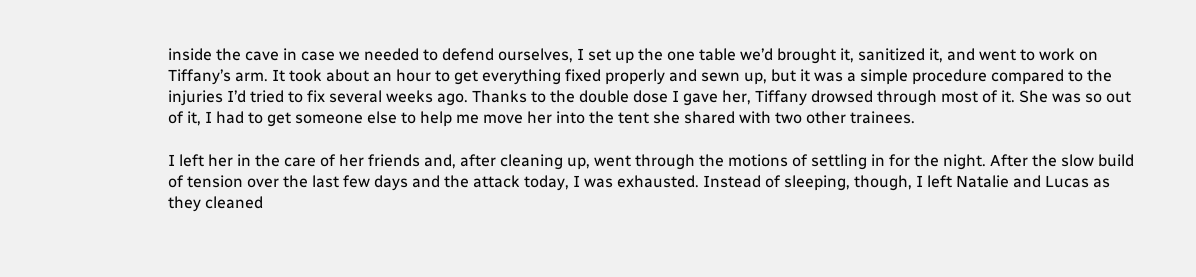inside the cave in case we needed to defend ourselves, I set up the one table we’d brought it, sanitized it, and went to work on Tiffany’s arm. It took about an hour to get everything fixed properly and sewn up, but it was a simple procedure compared to the injuries I’d tried to fix several weeks ago. Thanks to the double dose I gave her, Tiffany drowsed through most of it. She was so out of it, I had to get someone else to help me move her into the tent she shared with two other trainees.

I left her in the care of her friends and, after cleaning up, went through the motions of settling in for the night. After the slow build of tension over the last few days and the attack today, I was exhausted. Instead of sleeping, though, I left Natalie and Lucas as they cleaned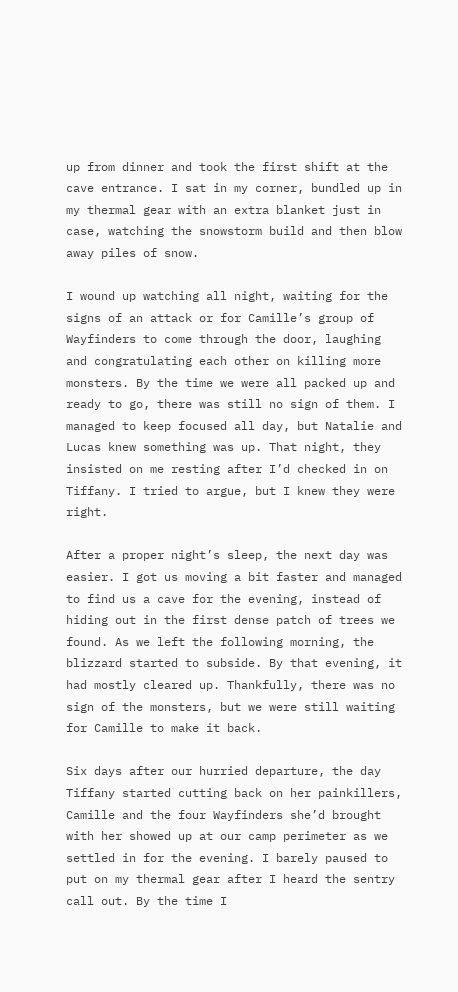up from dinner and took the first shift at the cave entrance. I sat in my corner, bundled up in my thermal gear with an extra blanket just in case, watching the snowstorm build and then blow away piles of snow.

I wound up watching all night, waiting for the signs of an attack or for Camille’s group of Wayfinders to come through the door, laughing and congratulating each other on killing more monsters. By the time we were all packed up and ready to go, there was still no sign of them. I managed to keep focused all day, but Natalie and Lucas knew something was up. That night, they insisted on me resting after I’d checked in on Tiffany. I tried to argue, but I knew they were right.

After a proper night’s sleep, the next day was easier. I got us moving a bit faster and managed to find us a cave for the evening, instead of hiding out in the first dense patch of trees we found. As we left the following morning, the blizzard started to subside. By that evening, it had mostly cleared up. Thankfully, there was no sign of the monsters, but we were still waiting for Camille to make it back.

Six days after our hurried departure, the day Tiffany started cutting back on her painkillers, Camille and the four Wayfinders she’d brought with her showed up at our camp perimeter as we settled in for the evening. I barely paused to put on my thermal gear after I heard the sentry call out. By the time I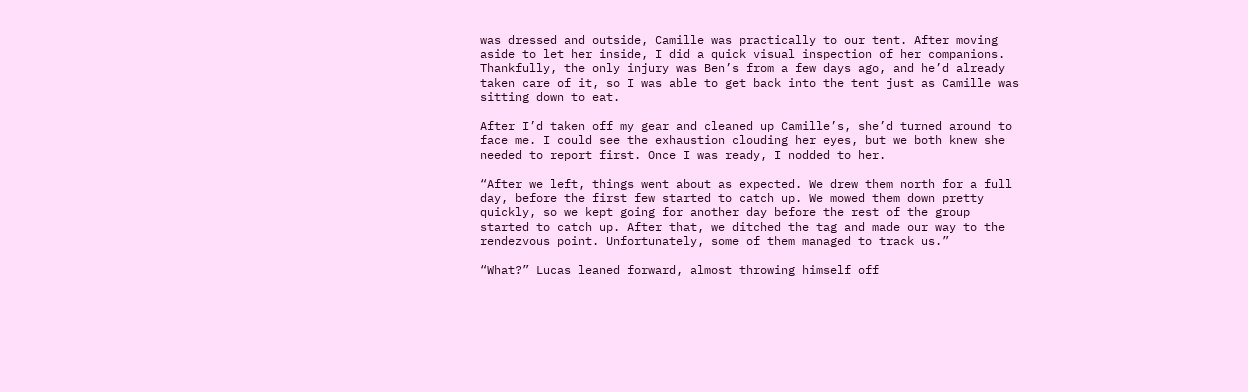was dressed and outside, Camille was practically to our tent. After moving aside to let her inside, I did a quick visual inspection of her companions. Thankfully, the only injury was Ben’s from a few days ago, and he’d already taken care of it, so I was able to get back into the tent just as Camille was sitting down to eat.

After I’d taken off my gear and cleaned up Camille’s, she’d turned around to face me. I could see the exhaustion clouding her eyes, but we both knew she needed to report first. Once I was ready, I nodded to her.

“After we left, things went about as expected. We drew them north for a full day, before the first few started to catch up. We mowed them down pretty quickly, so we kept going for another day before the rest of the group started to catch up. After that, we ditched the tag and made our way to the rendezvous point. Unfortunately, some of them managed to track us.”

“What?” Lucas leaned forward, almost throwing himself off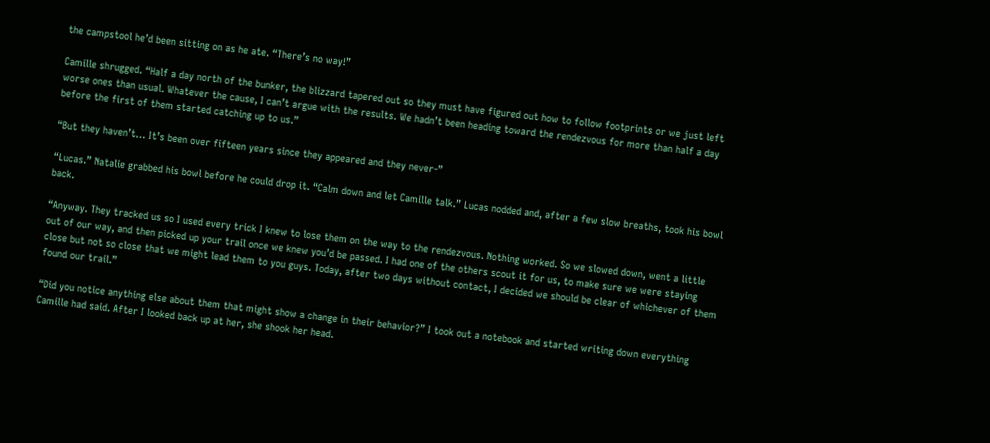the campstool he’d been sitting on as he ate. “There’s no way!”

Camille shrugged. “Half a day north of the bunker, the blizzard tapered out so they must have figured out how to follow footprints or we just left worse ones than usual. Whatever the cause, I can’t argue with the results. We hadn’t been heading toward the rendezvous for more than half a day before the first of them started catching up to us.”

“But they haven’t… It’s been over fifteen years since they appeared and they never-”

“Lucas.” Natalie grabbed his bowl before he could drop it. “Calm down and let Camille talk.” Lucas nodded and, after a few slow breaths, took his bowl back.

“Anyway. They tracked us so I used every trick I knew to lose them on the way to the rendezvous. Nothing worked. So we slowed down, went a little out of our way, and then picked up your trail once we knew you’d be passed. I had one of the others scout it for us, to make sure we were staying close but not so close that we might lead them to you guys. Today, after two days without contact, I decided we should be clear of whichever of them found our trail.”

“Did you notice anything else about them that might show a change in their behavior?” I took out a notebook and started writing down everything Camille had said. After I looked back up at her, she shook her head.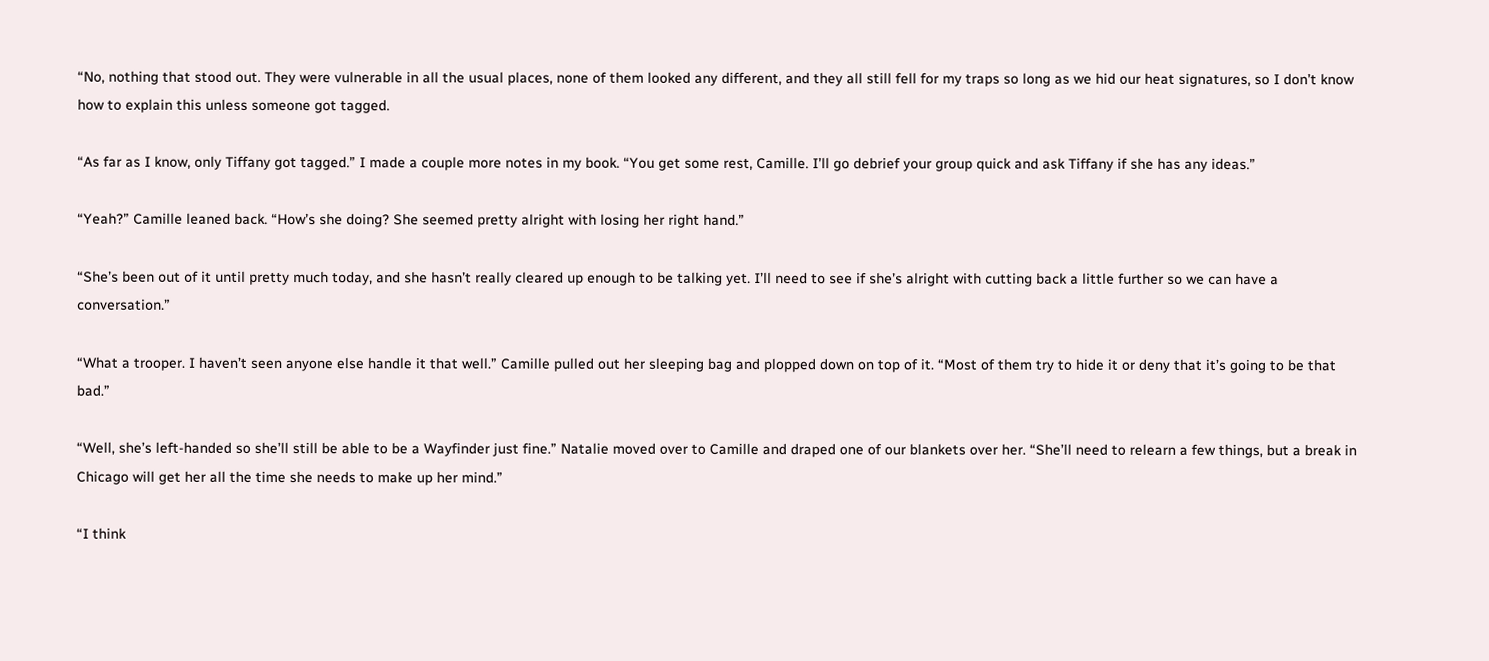“No, nothing that stood out. They were vulnerable in all the usual places, none of them looked any different, and they all still fell for my traps so long as we hid our heat signatures, so I don’t know how to explain this unless someone got tagged.

“As far as I know, only Tiffany got tagged.” I made a couple more notes in my book. “You get some rest, Camille. I’ll go debrief your group quick and ask Tiffany if she has any ideas.”

“Yeah?” Camille leaned back. “How’s she doing? She seemed pretty alright with losing her right hand.”

“She’s been out of it until pretty much today, and she hasn’t really cleared up enough to be talking yet. I’ll need to see if she’s alright with cutting back a little further so we can have a conversation.”

“What a trooper. I haven’t seen anyone else handle it that well.” Camille pulled out her sleeping bag and plopped down on top of it. “Most of them try to hide it or deny that it’s going to be that bad.”

“Well, she’s left-handed so she’ll still be able to be a Wayfinder just fine.” Natalie moved over to Camille and draped one of our blankets over her. “She’ll need to relearn a few things, but a break in Chicago will get her all the time she needs to make up her mind.”

“I think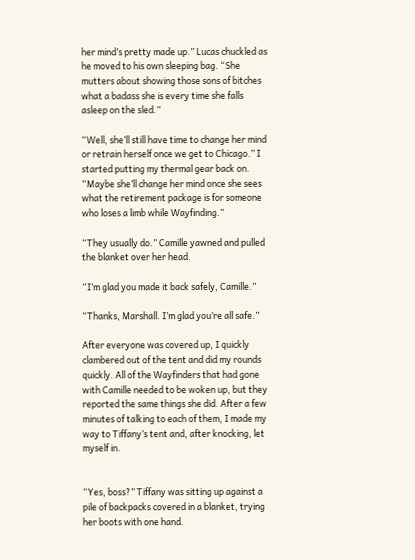her mind’s pretty made up.” Lucas chuckled as he moved to his own sleeping bag. “She mutters about showing those sons of bitches what a badass she is every time she falls asleep on the sled.”

“Well, she’ll still have time to change her mind or retrain herself once we get to Chicago.” I started putting my thermal gear back on. “Maybe she’ll change her mind once she sees what the retirement package is for someone who loses a limb while Wayfinding.”

“They usually do.” Camille yawned and pulled the blanket over her head.

“I’m glad you made it back safely, Camille.”

“Thanks, Marshall. I’m glad you’re all safe.”

After everyone was covered up, I quickly clambered out of the tent and did my rounds quickly. All of the Wayfinders that had gone with Camille needed to be woken up, but they reported the same things she did. After a few minutes of talking to each of them, I made my way to Tiffany’s tent and, after knocking, let myself in.


“Yes, boss?” Tiffany was sitting up against a pile of backpacks covered in a blanket, trying her boots with one hand.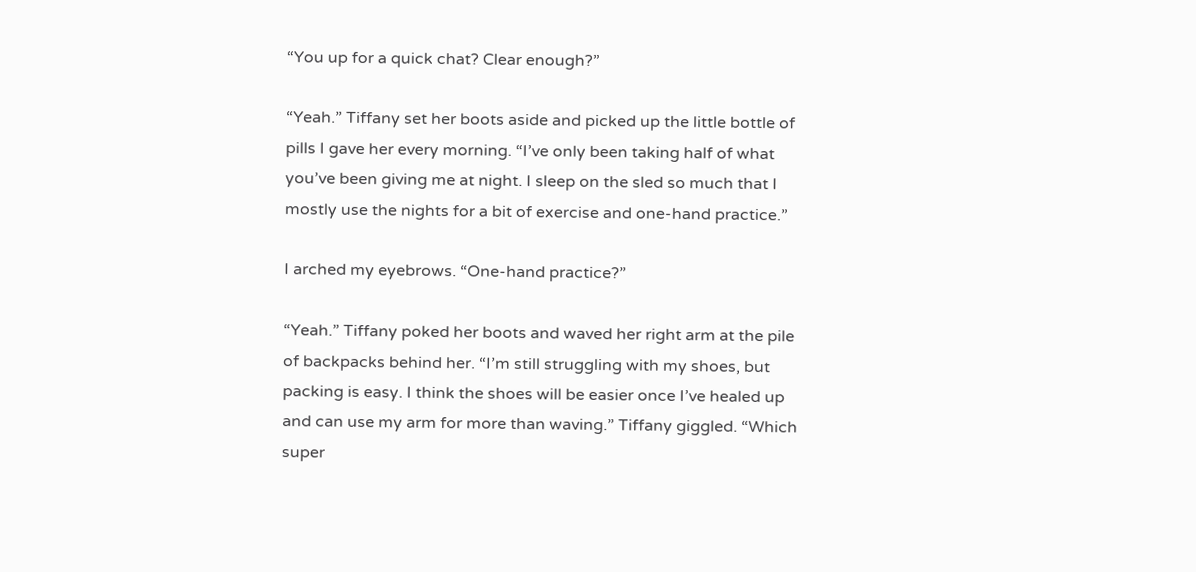“You up for a quick chat? Clear enough?”

“Yeah.” Tiffany set her boots aside and picked up the little bottle of pills I gave her every morning. “I’ve only been taking half of what you’ve been giving me at night. I sleep on the sled so much that I mostly use the nights for a bit of exercise and one-hand practice.”

I arched my eyebrows. “One-hand practice?”

“Yeah.” Tiffany poked her boots and waved her right arm at the pile of backpacks behind her. “I’m still struggling with my shoes, but packing is easy. I think the shoes will be easier once I’ve healed up and can use my arm for more than waving.” Tiffany giggled. “Which super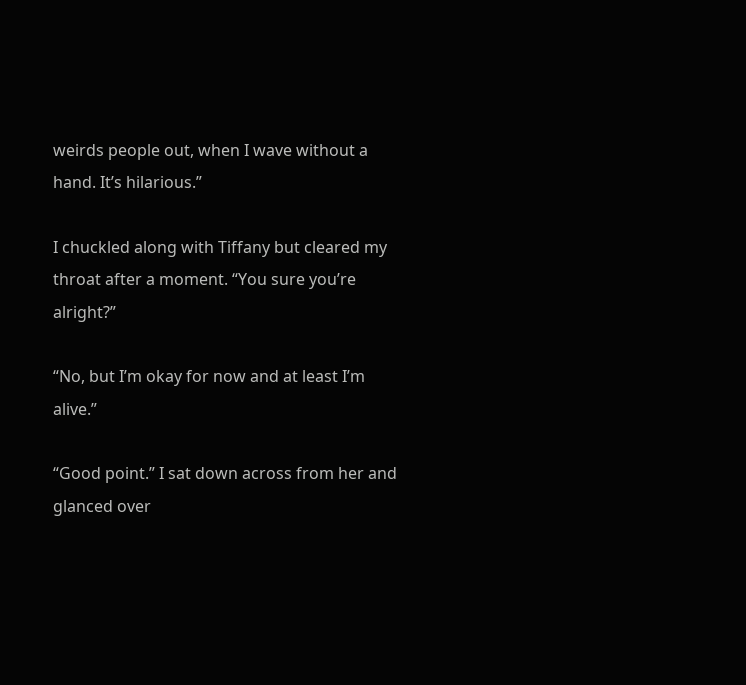weirds people out, when I wave without a hand. It’s hilarious.”

I chuckled along with Tiffany but cleared my throat after a moment. “You sure you’re alright?”

“No, but I’m okay for now and at least I’m alive.”

“Good point.” I sat down across from her and glanced over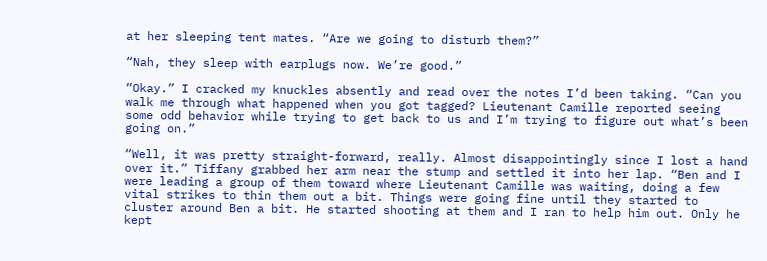at her sleeping tent mates. “Are we going to disturb them?”

“Nah, they sleep with earplugs now. We’re good.”

“Okay.” I cracked my knuckles absently and read over the notes I’d been taking. “Can you walk me through what happened when you got tagged? Lieutenant Camille reported seeing some odd behavior while trying to get back to us and I’m trying to figure out what’s been going on.”

“Well, it was pretty straight-forward, really. Almost disappointingly since I lost a hand over it.” Tiffany grabbed her arm near the stump and settled it into her lap. “Ben and I were leading a group of them toward where Lieutenant Camille was waiting, doing a few vital strikes to thin them out a bit. Things were going fine until they started to cluster around Ben a bit. He started shooting at them and I ran to help him out. Only he kept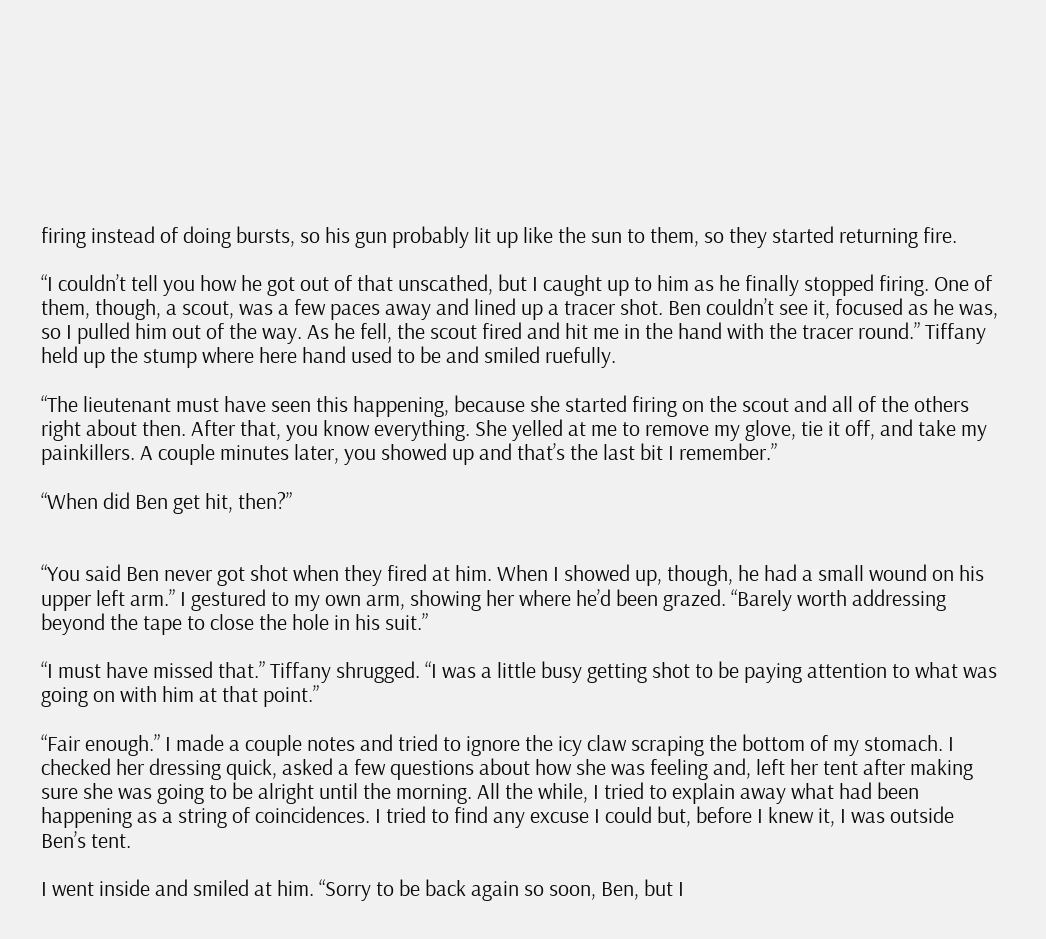firing instead of doing bursts, so his gun probably lit up like the sun to them, so they started returning fire.

“I couldn’t tell you how he got out of that unscathed, but I caught up to him as he finally stopped firing. One of them, though, a scout, was a few paces away and lined up a tracer shot. Ben couldn’t see it, focused as he was, so I pulled him out of the way. As he fell, the scout fired and hit me in the hand with the tracer round.” Tiffany held up the stump where here hand used to be and smiled ruefully.

“The lieutenant must have seen this happening, because she started firing on the scout and all of the others right about then. After that, you know everything. She yelled at me to remove my glove, tie it off, and take my painkillers. A couple minutes later, you showed up and that’s the last bit I remember.”

“When did Ben get hit, then?”


“You said Ben never got shot when they fired at him. When I showed up, though, he had a small wound on his upper left arm.” I gestured to my own arm, showing her where he’d been grazed. “Barely worth addressing beyond the tape to close the hole in his suit.”

“I must have missed that.” Tiffany shrugged. “I was a little busy getting shot to be paying attention to what was going on with him at that point.”

“Fair enough.” I made a couple notes and tried to ignore the icy claw scraping the bottom of my stomach. I checked her dressing quick, asked a few questions about how she was feeling and, left her tent after making sure she was going to be alright until the morning. All the while, I tried to explain away what had been happening as a string of coincidences. I tried to find any excuse I could but, before I knew it, I was outside Ben’s tent.

I went inside and smiled at him. “Sorry to be back again so soon, Ben, but I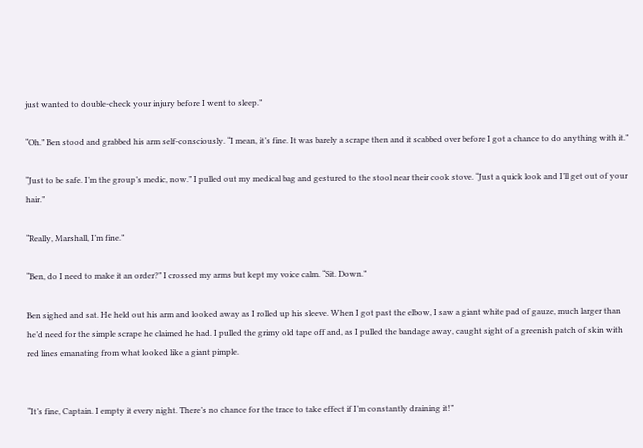just wanted to double-check your injury before I went to sleep.”

“Oh.” Ben stood and grabbed his arm self-consciously. “I mean, it’s fine. It was barely a scrape then and it scabbed over before I got a chance to do anything with it.”

“Just to be safe. I’m the group’s medic, now.” I pulled out my medical bag and gestured to the stool near their cook stove. “Just a quick look and I’ll get out of your hair.”

“Really, Marshall, I’m fine.”

“Ben, do I need to make it an order?” I crossed my arms but kept my voice calm. “Sit. Down.”

Ben sighed and sat. He held out his arm and looked away as I rolled up his sleeve. When I got past the elbow, I saw a giant white pad of gauze, much larger than he’d need for the simple scrape he claimed he had. I pulled the grimy old tape off and, as I pulled the bandage away, caught sight of a greenish patch of skin with red lines emanating from what looked like a giant pimple.


“It’s fine, Captain. I empty it every night. There’s no chance for the trace to take effect if I’m constantly draining it!”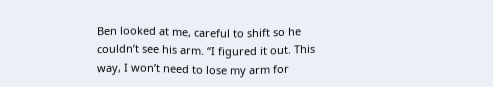Ben looked at me, careful to shift so he couldn’t see his arm. “I figured it out. This way, I won’t need to lose my arm for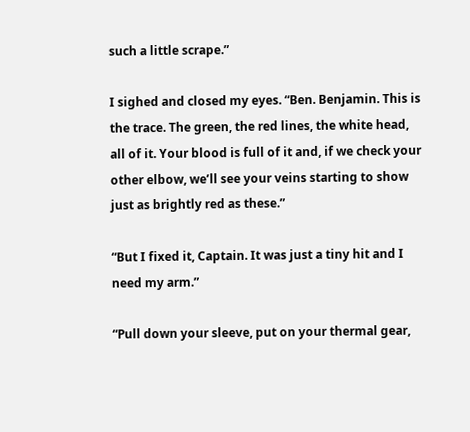such a little scrape.”

I sighed and closed my eyes. “Ben. Benjamin. This is the trace. The green, the red lines, the white head, all of it. Your blood is full of it and, if we check your other elbow, we’ll see your veins starting to show just as brightly red as these.”

“But I fixed it, Captain. It was just a tiny hit and I need my arm.”

“Pull down your sleeve, put on your thermal gear,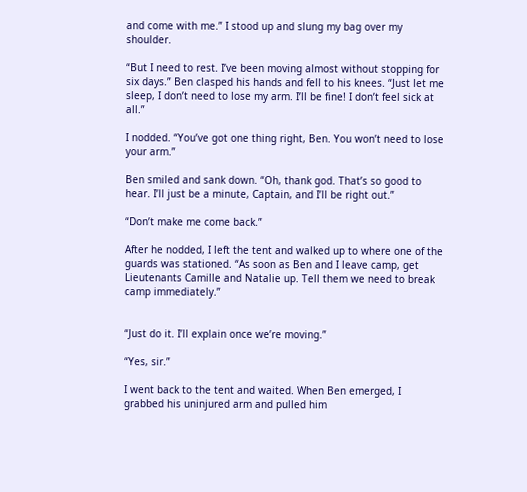and come with me.” I stood up and slung my bag over my shoulder.

“But I need to rest. I’ve been moving almost without stopping for six days.” Ben clasped his hands and fell to his knees. “Just let me sleep, I don’t need to lose my arm. I’ll be fine! I don’t feel sick at all.”

I nodded. “You’ve got one thing right, Ben. You won’t need to lose your arm.”

Ben smiled and sank down. “Oh, thank god. That’s so good to hear. I’ll just be a minute, Captain, and I’ll be right out.”

“Don’t make me come back.”

After he nodded, I left the tent and walked up to where one of the guards was stationed. “As soon as Ben and I leave camp, get Lieutenants Camille and Natalie up. Tell them we need to break camp immediately.”


“Just do it. I’ll explain once we’re moving.”

“Yes, sir.”

I went back to the tent and waited. When Ben emerged, I grabbed his uninjured arm and pulled him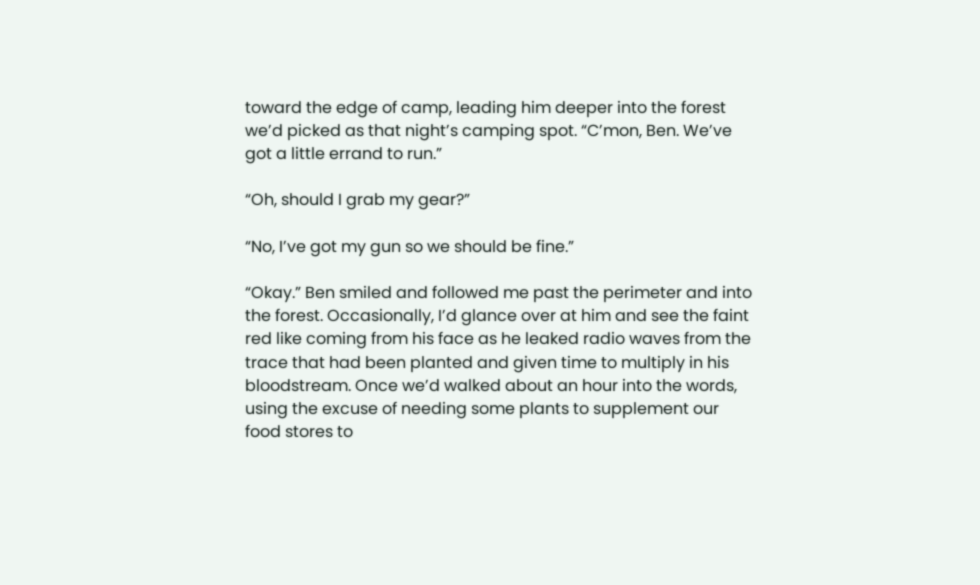toward the edge of camp, leading him deeper into the forest we’d picked as that night’s camping spot. “C’mon, Ben. We’ve got a little errand to run.”

“Oh, should I grab my gear?”

“No, I’ve got my gun so we should be fine.”

“Okay.” Ben smiled and followed me past the perimeter and into the forest. Occasionally, I’d glance over at him and see the faint red like coming from his face as he leaked radio waves from the trace that had been planted and given time to multiply in his bloodstream. Once we’d walked about an hour into the words, using the excuse of needing some plants to supplement our food stores to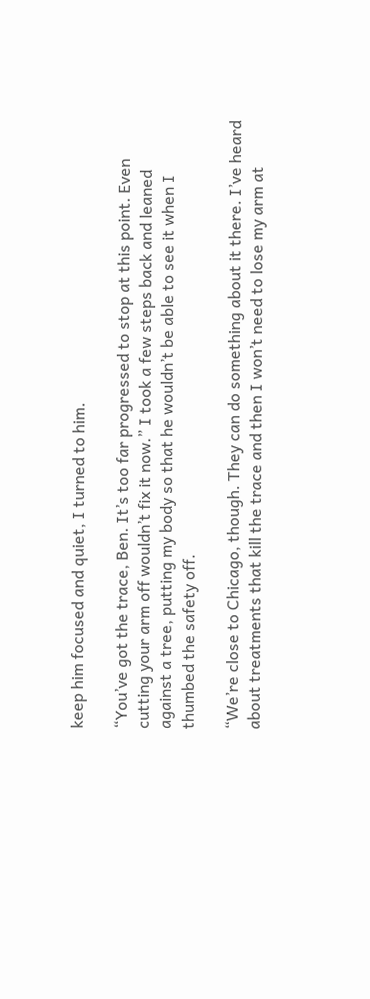keep him focused and quiet, I turned to him.

“You’ve got the trace, Ben. It’s too far progressed to stop at this point. Even cutting your arm off wouldn’t fix it now.” I took a few steps back and leaned against a tree, putting my body so that he wouldn’t be able to see it when I thumbed the safety off.

“We’re close to Chicago, though. They can do something about it there. I’ve heard about treatments that kill the trace and then I won’t need to lose my arm at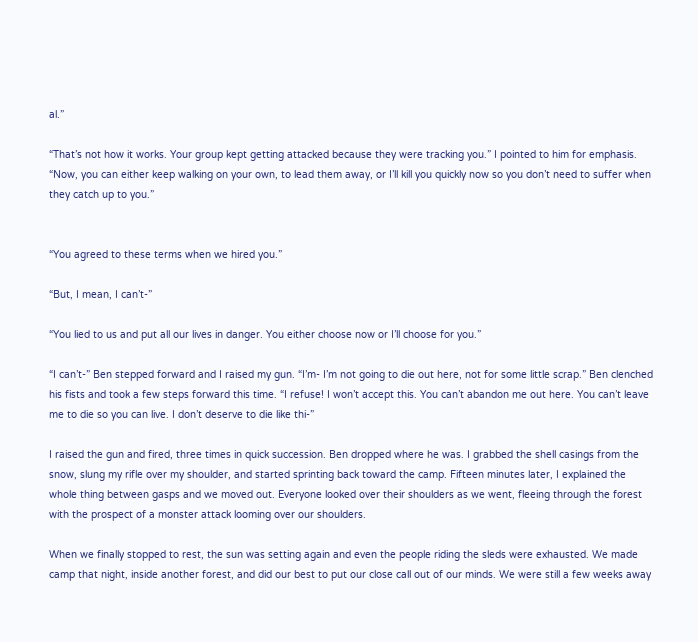al.”

“That’s not how it works. Your group kept getting attacked because they were tracking you.” I pointed to him for emphasis. “Now, you can either keep walking on your own, to lead them away, or I’ll kill you quickly now so you don’t need to suffer when they catch up to you.”


“You agreed to these terms when we hired you.”

“But, I mean, I can’t-”

“You lied to us and put all our lives in danger. You either choose now or I’ll choose for you.”

“I can’t-” Ben stepped forward and I raised my gun. “I’m- I’m not going to die out here, not for some little scrap.” Ben clenched his fists and took a few steps forward this time. “I refuse! I won’t accept this. You can’t abandon me out here. You can’t leave me to die so you can live. I don’t deserve to die like thi-”

I raised the gun and fired, three times in quick succession. Ben dropped where he was. I grabbed the shell casings from the snow, slung my rifle over my shoulder, and started sprinting back toward the camp. Fifteen minutes later, I explained the whole thing between gasps and we moved out. Everyone looked over their shoulders as we went, fleeing through the forest with the prospect of a monster attack looming over our shoulders.

When we finally stopped to rest, the sun was setting again and even the people riding the sleds were exhausted. We made camp that night, inside another forest, and did our best to put our close call out of our minds. We were still a few weeks away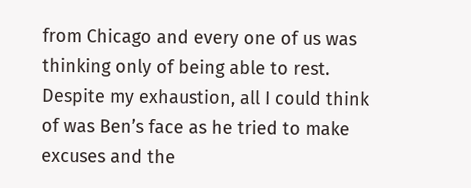from Chicago and every one of us was thinking only of being able to rest. Despite my exhaustion, all I could think of was Ben’s face as he tried to make excuses and the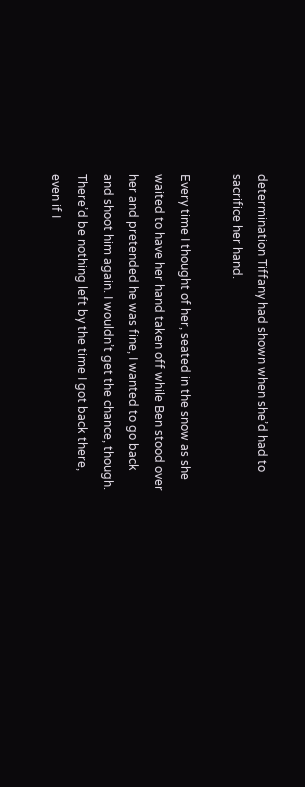determination Tiffany had shown when she’d had to sacrifice her hand.

Every time I thought of her, seated in the snow as she waited to have her hand taken off while Ben stood over her and pretended he was fine, I wanted to go back and shoot him again. I wouldn’t get the chance, though. There’d be nothing left by the time I got back there, even if I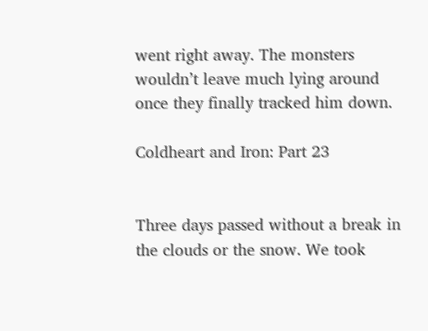went right away. The monsters wouldn’t leave much lying around once they finally tracked him down.

Coldheart and Iron: Part 23


Three days passed without a break in the clouds or the snow. We took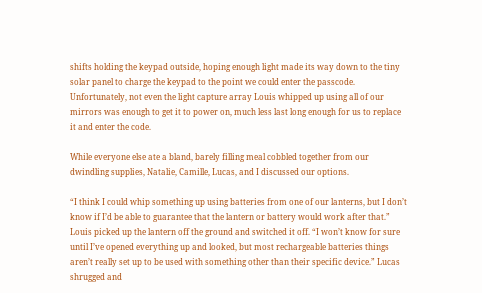shifts holding the keypad outside, hoping enough light made its way down to the tiny solar panel to charge the keypad to the point we could enter the passcode. Unfortunately, not even the light capture array Louis whipped up using all of our mirrors was enough to get it to power on, much less last long enough for us to replace it and enter the code.

While everyone else ate a bland, barely filling meal cobbled together from our dwindling supplies, Natalie, Camille, Lucas, and I discussed our options.

“I think I could whip something up using batteries from one of our lanterns, but I don’t know if I’d be able to guarantee that the lantern or battery would work after that.” Louis picked up the lantern off the ground and switched it off. “I won’t know for sure until I’ve opened everything up and looked, but most rechargeable batteries things aren’t really set up to be used with something other than their specific device.” Lucas shrugged and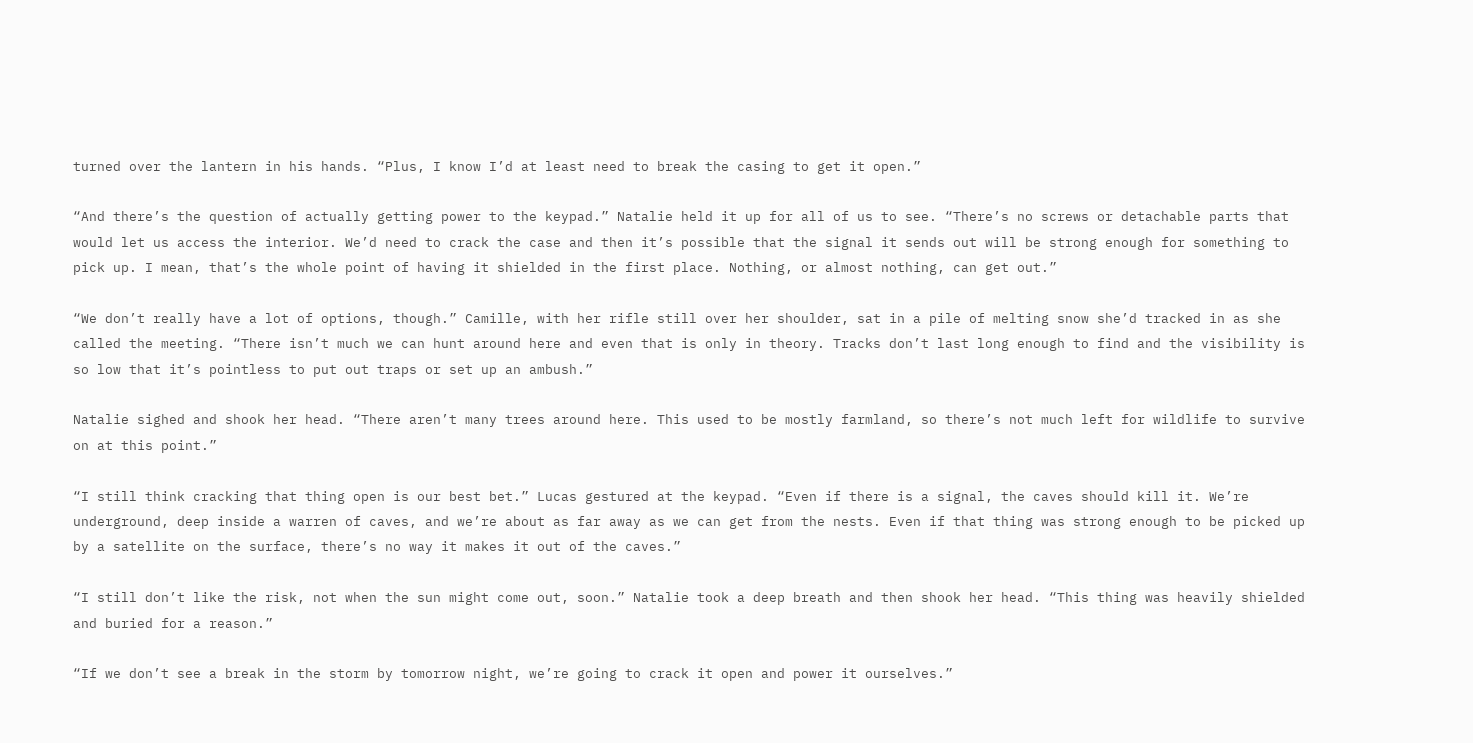turned over the lantern in his hands. “Plus, I know I’d at least need to break the casing to get it open.”

“And there’s the question of actually getting power to the keypad.” Natalie held it up for all of us to see. “There’s no screws or detachable parts that would let us access the interior. We’d need to crack the case and then it’s possible that the signal it sends out will be strong enough for something to pick up. I mean, that’s the whole point of having it shielded in the first place. Nothing, or almost nothing, can get out.”

“We don’t really have a lot of options, though.” Camille, with her rifle still over her shoulder, sat in a pile of melting snow she’d tracked in as she called the meeting. “There isn’t much we can hunt around here and even that is only in theory. Tracks don’t last long enough to find and the visibility is so low that it’s pointless to put out traps or set up an ambush.”

Natalie sighed and shook her head. “There aren’t many trees around here. This used to be mostly farmland, so there’s not much left for wildlife to survive on at this point.”

“I still think cracking that thing open is our best bet.” Lucas gestured at the keypad. “Even if there is a signal, the caves should kill it. We’re underground, deep inside a warren of caves, and we’re about as far away as we can get from the nests. Even if that thing was strong enough to be picked up by a satellite on the surface, there’s no way it makes it out of the caves.”

“I still don’t like the risk, not when the sun might come out, soon.” Natalie took a deep breath and then shook her head. “This thing was heavily shielded and buried for a reason.”

“If we don’t see a break in the storm by tomorrow night, we’re going to crack it open and power it ourselves.”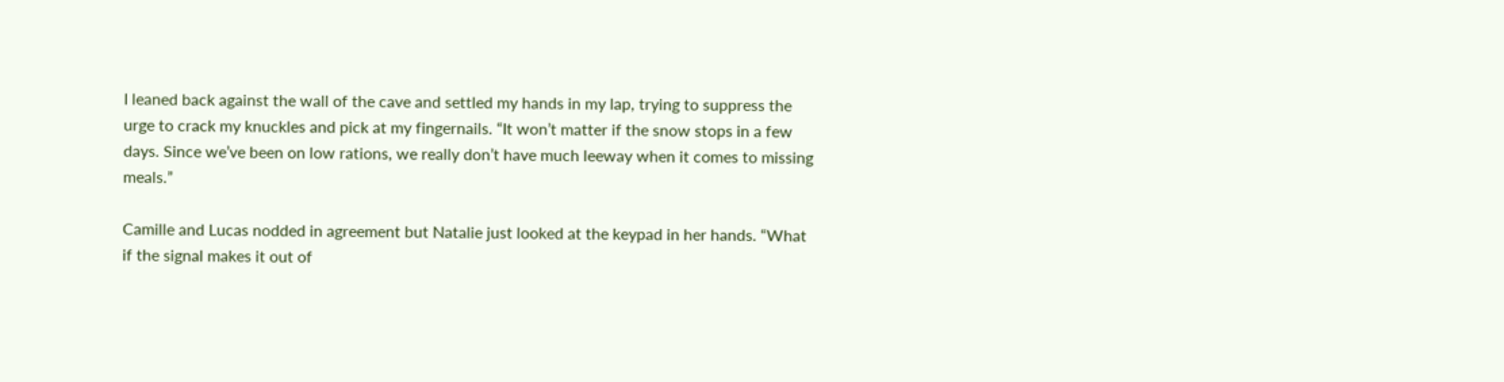I leaned back against the wall of the cave and settled my hands in my lap, trying to suppress the urge to crack my knuckles and pick at my fingernails. “It won’t matter if the snow stops in a few days. Since we’ve been on low rations, we really don’t have much leeway when it comes to missing meals.”

Camille and Lucas nodded in agreement but Natalie just looked at the keypad in her hands. “What if the signal makes it out of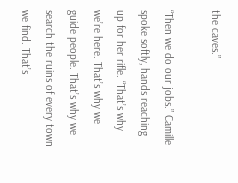the caves.”

“Then we do our jobs.” Camille spoke softly, hands reaching up for her rifle. “That’s why we’re here. That’s why we guide people. That’s why we search the ruins of every town we find. That’s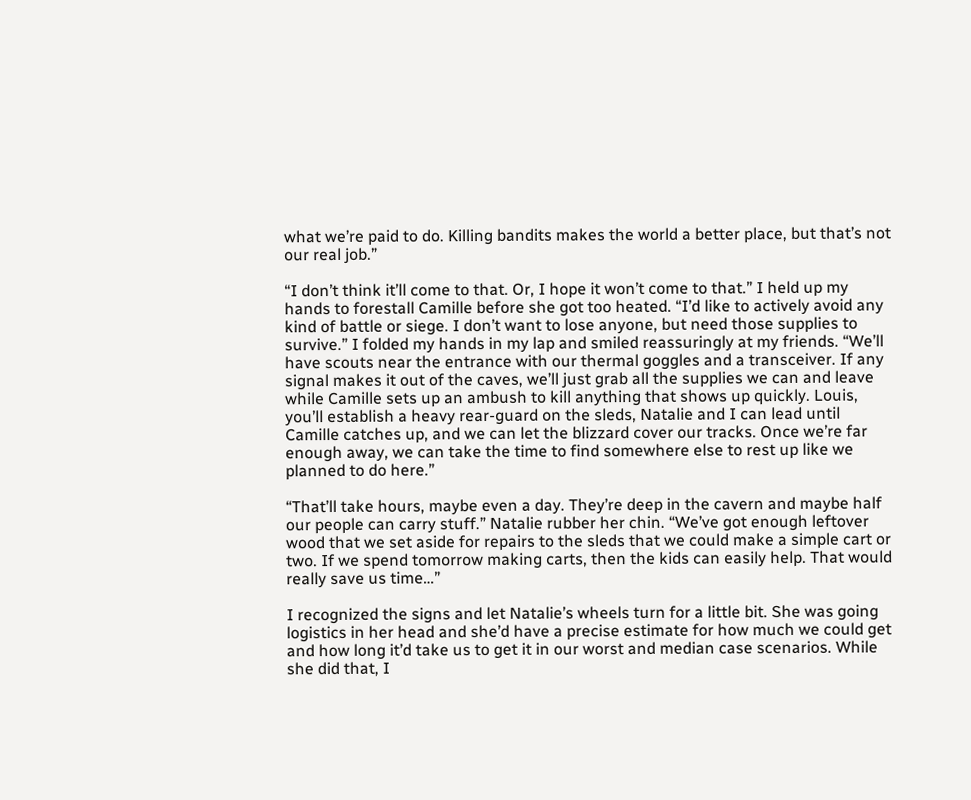what we’re paid to do. Killing bandits makes the world a better place, but that’s not our real job.”

“I don’t think it’ll come to that. Or, I hope it won’t come to that.” I held up my hands to forestall Camille before she got too heated. “I’d like to actively avoid any kind of battle or siege. I don’t want to lose anyone, but need those supplies to survive.” I folded my hands in my lap and smiled reassuringly at my friends. “We’ll have scouts near the entrance with our thermal goggles and a transceiver. If any signal makes it out of the caves, we’ll just grab all the supplies we can and leave while Camille sets up an ambush to kill anything that shows up quickly. Louis, you’ll establish a heavy rear-guard on the sleds, Natalie and I can lead until Camille catches up, and we can let the blizzard cover our tracks. Once we’re far enough away, we can take the time to find somewhere else to rest up like we planned to do here.”

“That’ll take hours, maybe even a day. They’re deep in the cavern and maybe half our people can carry stuff.” Natalie rubber her chin. “We’ve got enough leftover wood that we set aside for repairs to the sleds that we could make a simple cart or two. If we spend tomorrow making carts, then the kids can easily help. That would really save us time…”

I recognized the signs and let Natalie’s wheels turn for a little bit. She was going logistics in her head and she’d have a precise estimate for how much we could get and how long it’d take us to get it in our worst and median case scenarios. While she did that, I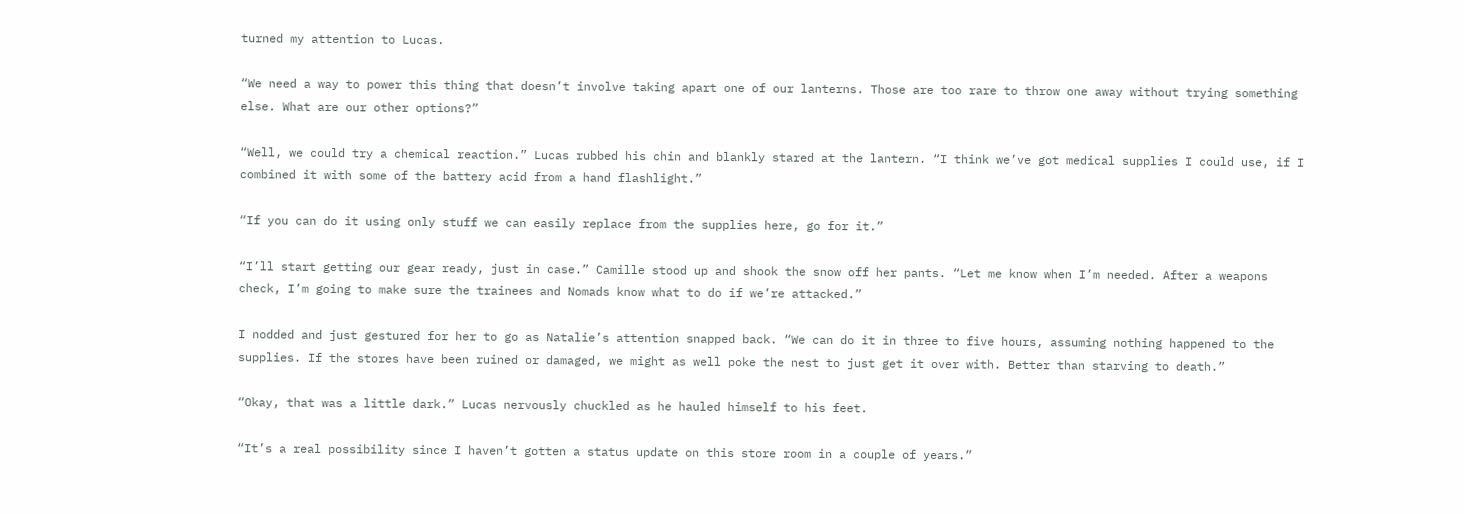turned my attention to Lucas.

“We need a way to power this thing that doesn’t involve taking apart one of our lanterns. Those are too rare to throw one away without trying something else. What are our other options?”

“Well, we could try a chemical reaction.” Lucas rubbed his chin and blankly stared at the lantern. “I think we’ve got medical supplies I could use, if I combined it with some of the battery acid from a hand flashlight.”

“If you can do it using only stuff we can easily replace from the supplies here, go for it.”

“I’ll start getting our gear ready, just in case.” Camille stood up and shook the snow off her pants. “Let me know when I’m needed. After a weapons check, I’m going to make sure the trainees and Nomads know what to do if we’re attacked.”

I nodded and just gestured for her to go as Natalie’s attention snapped back. “We can do it in three to five hours, assuming nothing happened to the supplies. If the stores have been ruined or damaged, we might as well poke the nest to just get it over with. Better than starving to death.”

“Okay, that was a little dark.” Lucas nervously chuckled as he hauled himself to his feet.

“It’s a real possibility since I haven’t gotten a status update on this store room in a couple of years.”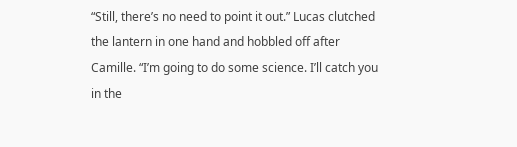“Still, there’s no need to point it out.” Lucas clutched the lantern in one hand and hobbled off after Camille. “I’m going to do some science. I’ll catch you in the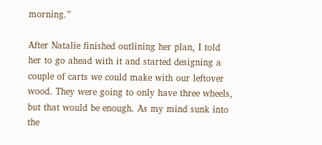morning.”

After Natalie finished outlining her plan, I told her to go ahead with it and started designing a couple of carts we could make with our leftover wood. They were going to only have three wheels, but that would be enough. As my mind sunk into the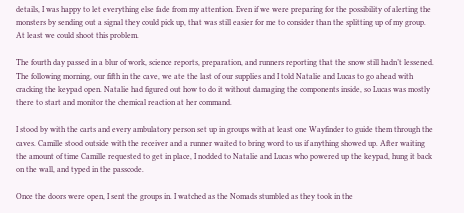details, I was happy to let everything else fade from my attention. Even if we were preparing for the possibility of alerting the monsters by sending out a signal they could pick up, that was still easier for me to consider than the splitting up of my group. At least we could shoot this problem.

The fourth day passed in a blur of work, science reports, preparation, and runners reporting that the snow still hadn’t lessened. The following morning, our fifth in the cave, we ate the last of our supplies and I told Natalie and Lucas to go ahead with cracking the keypad open. Natalie had figured out how to do it without damaging the components inside, so Lucas was mostly there to start and monitor the chemical reaction at her command.

I stood by with the carts and every ambulatory person set up in groups with at least one Wayfinder to guide them through the caves. Camille stood outside with the receiver and a runner waited to bring word to us if anything showed up. After waiting the amount of time Camille requested to get in place, I nodded to Natalie and Lucas who powered up the keypad, hung it back on the wall, and typed in the passcode.

Once the doors were open, I sent the groups in. I watched as the Nomads stumbled as they took in the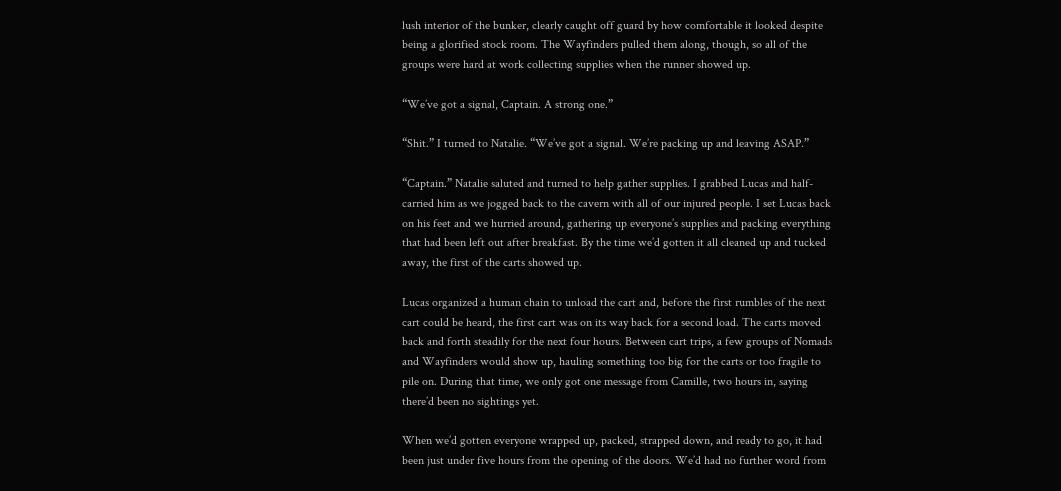lush interior of the bunker, clearly caught off guard by how comfortable it looked despite being a glorified stock room. The Wayfinders pulled them along, though, so all of the groups were hard at work collecting supplies when the runner showed up.

“We’ve got a signal, Captain. A strong one.”

“Shit.” I turned to Natalie. “We’ve got a signal. We’re packing up and leaving ASAP.”

“Captain.” Natalie saluted and turned to help gather supplies. I grabbed Lucas and half-carried him as we jogged back to the cavern with all of our injured people. I set Lucas back on his feet and we hurried around, gathering up everyone’s supplies and packing everything that had been left out after breakfast. By the time we’d gotten it all cleaned up and tucked away, the first of the carts showed up.

Lucas organized a human chain to unload the cart and, before the first rumbles of the next cart could be heard, the first cart was on its way back for a second load. The carts moved back and forth steadily for the next four hours. Between cart trips, a few groups of Nomads and Wayfinders would show up, hauling something too big for the carts or too fragile to pile on. During that time, we only got one message from Camille, two hours in, saying there’d been no sightings yet.

When we’d gotten everyone wrapped up, packed, strapped down, and ready to go, it had been just under five hours from the opening of the doors. We’d had no further word from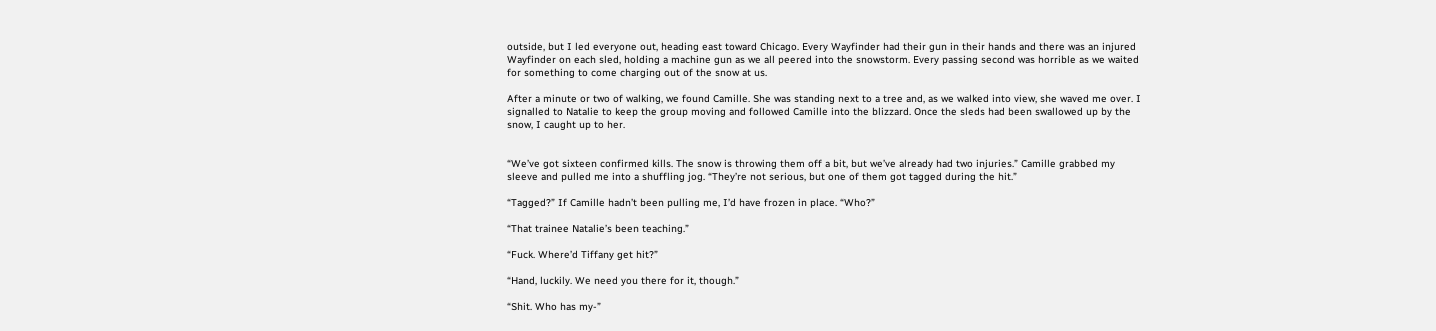outside, but I led everyone out, heading east toward Chicago. Every Wayfinder had their gun in their hands and there was an injured Wayfinder on each sled, holding a machine gun as we all peered into the snowstorm. Every passing second was horrible as we waited for something to come charging out of the snow at us.

After a minute or two of walking, we found Camille. She was standing next to a tree and, as we walked into view, she waved me over. I signalled to Natalie to keep the group moving and followed Camille into the blizzard. Once the sleds had been swallowed up by the snow, I caught up to her.


“We’ve got sixteen confirmed kills. The snow is throwing them off a bit, but we’ve already had two injuries.” Camille grabbed my sleeve and pulled me into a shuffling jog. “They’re not serious, but one of them got tagged during the hit.”

“Tagged?” If Camille hadn’t been pulling me, I’d have frozen in place. “Who?”

“That trainee Natalie’s been teaching.”

“Fuck. Where’d Tiffany get hit?”

“Hand, luckily. We need you there for it, though.”

“Shit. Who has my-”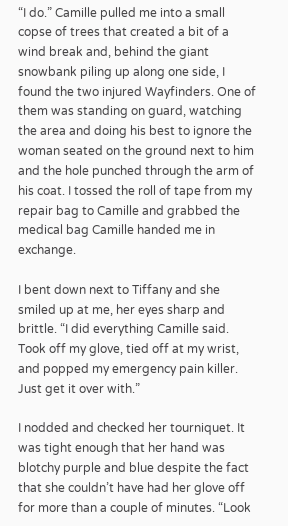“I do.” Camille pulled me into a small copse of trees that created a bit of a wind break and, behind the giant snowbank piling up along one side, I found the two injured Wayfinders. One of them was standing on guard, watching the area and doing his best to ignore the woman seated on the ground next to him and the hole punched through the arm of his coat. I tossed the roll of tape from my repair bag to Camille and grabbed the medical bag Camille handed me in exchange.

I bent down next to Tiffany and she smiled up at me, her eyes sharp and brittle. “I did everything Camille said. Took off my glove, tied off at my wrist, and popped my emergency pain killer. Just get it over with.”

I nodded and checked her tourniquet. It was tight enough that her hand was blotchy purple and blue despite the fact that she couldn’t have had her glove off for more than a couple of minutes. “Look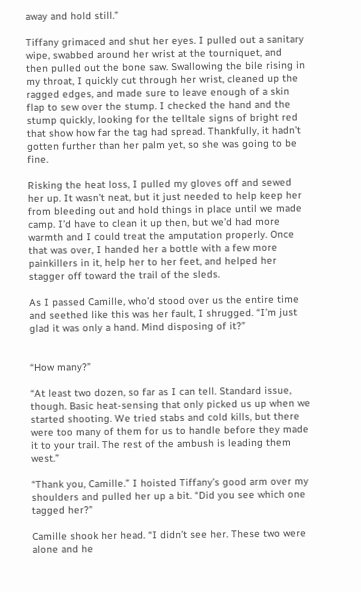away and hold still.”

Tiffany grimaced and shut her eyes. I pulled out a sanitary wipe, swabbed around her wrist at the tourniquet, and then pulled out the bone saw. Swallowing the bile rising in my throat, I quickly cut through her wrist, cleaned up the ragged edges, and made sure to leave enough of a skin flap to sew over the stump. I checked the hand and the stump quickly, looking for the telltale signs of bright red that show how far the tag had spread. Thankfully, it hadn’t gotten further than her palm yet, so she was going to be fine.

Risking the heat loss, I pulled my gloves off and sewed her up. It wasn’t neat, but it just needed to help keep her from bleeding out and hold things in place until we made camp. I’d have to clean it up then, but we’d had more warmth and I could treat the amputation properly. Once that was over, I handed her a bottle with a few more painkillers in it, help her to her feet, and helped her stagger off toward the trail of the sleds.

As I passed Camille, who’d stood over us the entire time and seethed like this was her fault, I shrugged. “I’m just glad it was only a hand. Mind disposing of it?”


“How many?”

“At least two dozen, so far as I can tell. Standard issue, though. Basic heat-sensing that only picked us up when we started shooting. We tried stabs and cold kills, but there were too many of them for us to handle before they made it to your trail. The rest of the ambush is leading them west.”

“Thank you, Camille.” I hoisted Tiffany’s good arm over my shoulders and pulled her up a bit. “Did you see which one tagged her?”

Camille shook her head. “I didn’t see her. These two were alone and he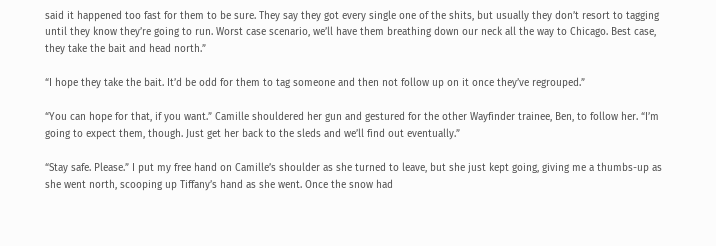said it happened too fast for them to be sure. They say they got every single one of the shits, but usually they don’t resort to tagging until they know they’re going to run. Worst case scenario, we’ll have them breathing down our neck all the way to Chicago. Best case, they take the bait and head north.”

“I hope they take the bait. It’d be odd for them to tag someone and then not follow up on it once they’ve regrouped.”

“You can hope for that, if you want.” Camille shouldered her gun and gestured for the other Wayfinder trainee, Ben, to follow her. “I’m going to expect them, though. Just get her back to the sleds and we’ll find out eventually.”

“Stay safe. Please.” I put my free hand on Camille’s shoulder as she turned to leave, but she just kept going, giving me a thumbs-up as she went north, scooping up Tiffany’s hand as she went. Once the snow had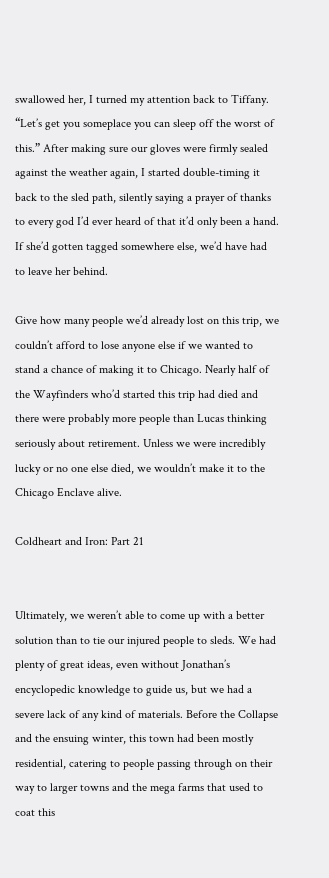swallowed her, I turned my attention back to Tiffany. “Let’s get you someplace you can sleep off the worst of this.” After making sure our gloves were firmly sealed against the weather again, I started double-timing it back to the sled path, silently saying a prayer of thanks to every god I’d ever heard of that it’d only been a hand. If she’d gotten tagged somewhere else, we’d have had to leave her behind.

Give how many people we’d already lost on this trip, we couldn’t afford to lose anyone else if we wanted to stand a chance of making it to Chicago. Nearly half of the Wayfinders who’d started this trip had died and there were probably more people than Lucas thinking seriously about retirement. Unless we were incredibly lucky or no one else died, we wouldn’t make it to the Chicago Enclave alive.

Coldheart and Iron: Part 21


Ultimately, we weren’t able to come up with a better solution than to tie our injured people to sleds. We had plenty of great ideas, even without Jonathan’s encyclopedic knowledge to guide us, but we had a severe lack of any kind of materials. Before the Collapse and the ensuing winter, this town had been mostly residential, catering to people passing through on their way to larger towns and the mega farms that used to coat this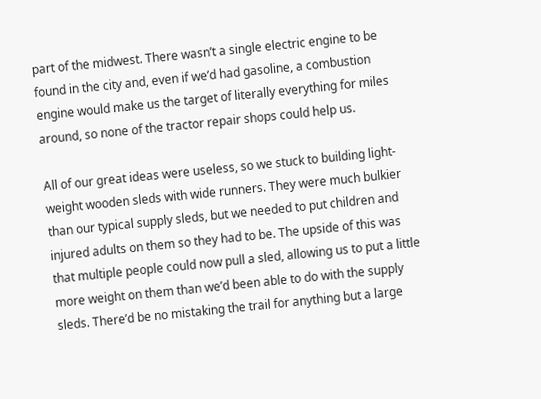part of the midwest. There wasn’t a single electric engine to be found in the city and, even if we’d had gasoline, a combustion engine would make us the target of literally everything for miles around, so none of the tractor repair shops could help us.

All of our great ideas were useless, so we stuck to building light-weight wooden sleds with wide runners. They were much bulkier than our typical supply sleds, but we needed to put children and injured adults on them so they had to be. The upside of this was that multiple people could now pull a sled, allowing us to put a little more weight on them than we’d been able to do with the supply sleds. There’d be no mistaking the trail for anything but a large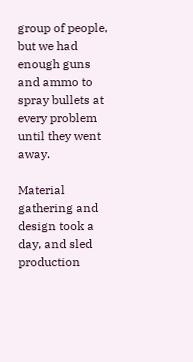group of people, but we had enough guns and ammo to spray bullets at every problem until they went away.

Material gathering and design took a day, and sled production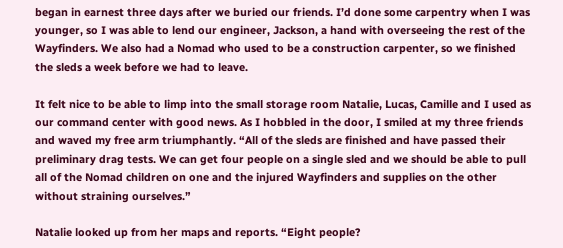began in earnest three days after we buried our friends. I’d done some carpentry when I was younger, so I was able to lend our engineer, Jackson, a hand with overseeing the rest of the Wayfinders. We also had a Nomad who used to be a construction carpenter, so we finished the sleds a week before we had to leave.

It felt nice to be able to limp into the small storage room Natalie, Lucas, Camille and I used as our command center with good news. As I hobbled in the door, I smiled at my three friends and waved my free arm triumphantly. “All of the sleds are finished and have passed their preliminary drag tests. We can get four people on a single sled and we should be able to pull all of the Nomad children on one and the injured Wayfinders and supplies on the other without straining ourselves.”

Natalie looked up from her maps and reports. “Eight people?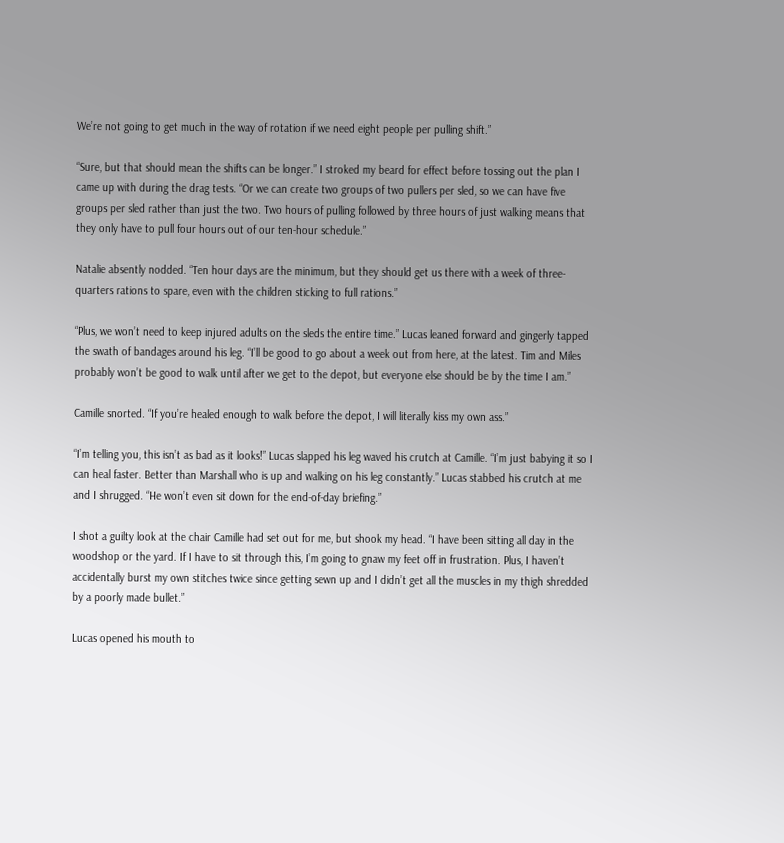We’re not going to get much in the way of rotation if we need eight people per pulling shift.”

“Sure, but that should mean the shifts can be longer.” I stroked my beard for effect before tossing out the plan I came up with during the drag tests. “Or we can create two groups of two pullers per sled, so we can have five groups per sled rather than just the two. Two hours of pulling followed by three hours of just walking means that they only have to pull four hours out of our ten-hour schedule.”

Natalie absently nodded. “Ten hour days are the minimum, but they should get us there with a week of three-quarters rations to spare, even with the children sticking to full rations.”

“Plus, we won’t need to keep injured adults on the sleds the entire time.” Lucas leaned forward and gingerly tapped the swath of bandages around his leg. “I’ll be good to go about a week out from here, at the latest. Tim and Miles probably won’t be good to walk until after we get to the depot, but everyone else should be by the time I am.”

Camille snorted. “If you’re healed enough to walk before the depot, I will literally kiss my own ass.”

“I’m telling you, this isn’t as bad as it looks!” Lucas slapped his leg waved his crutch at Camille. “I’m just babying it so I can heal faster. Better than Marshall who is up and walking on his leg constantly.” Lucas stabbed his crutch at me and I shrugged. “He won’t even sit down for the end-of-day briefing.”

I shot a guilty look at the chair Camille had set out for me, but shook my head. “I have been sitting all day in the woodshop or the yard. If I have to sit through this, I’m going to gnaw my feet off in frustration. Plus, I haven’t accidentally burst my own stitches twice since getting sewn up and I didn’t get all the muscles in my thigh shredded by a poorly made bullet.”

Lucas opened his mouth to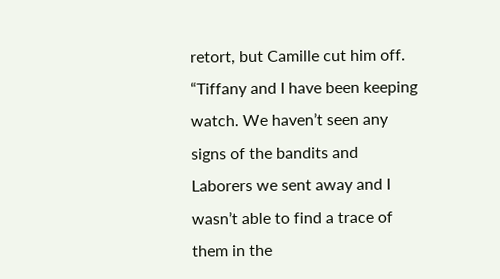retort, but Camille cut him off. “Tiffany and I have been keeping watch. We haven’t seen any signs of the bandits and Laborers we sent away and I wasn’t able to find a trace of them in the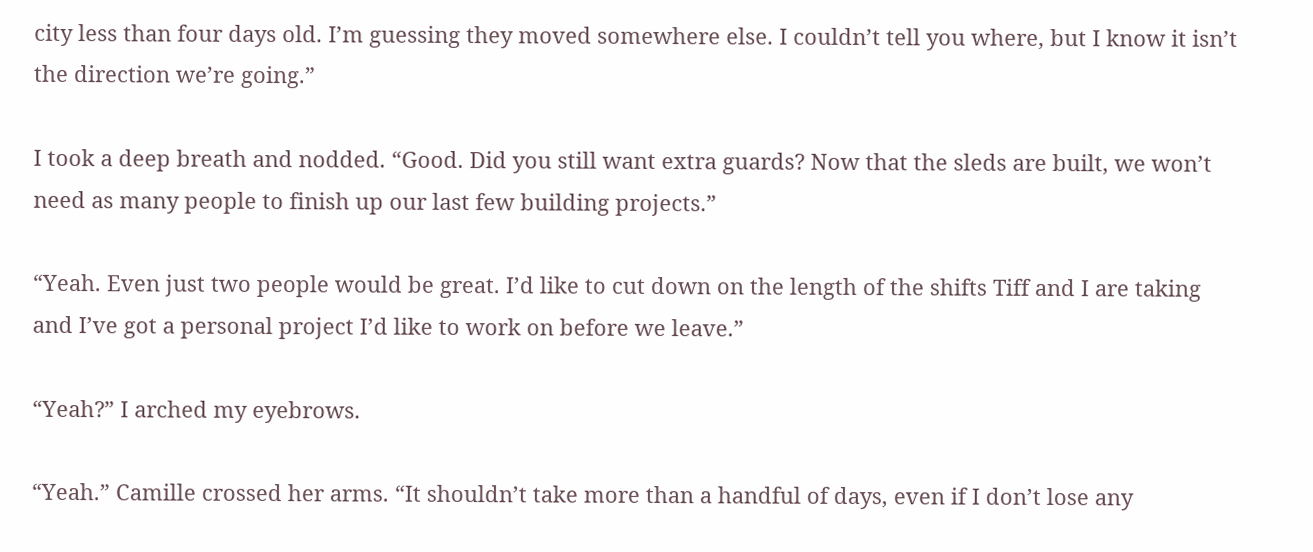city less than four days old. I’m guessing they moved somewhere else. I couldn’t tell you where, but I know it isn’t the direction we’re going.”

I took a deep breath and nodded. “Good. Did you still want extra guards? Now that the sleds are built, we won’t need as many people to finish up our last few building projects.”

“Yeah. Even just two people would be great. I’d like to cut down on the length of the shifts Tiff and I are taking and I’ve got a personal project I’d like to work on before we leave.”

“Yeah?” I arched my eyebrows.

“Yeah.” Camille crossed her arms. “It shouldn’t take more than a handful of days, even if I don’t lose any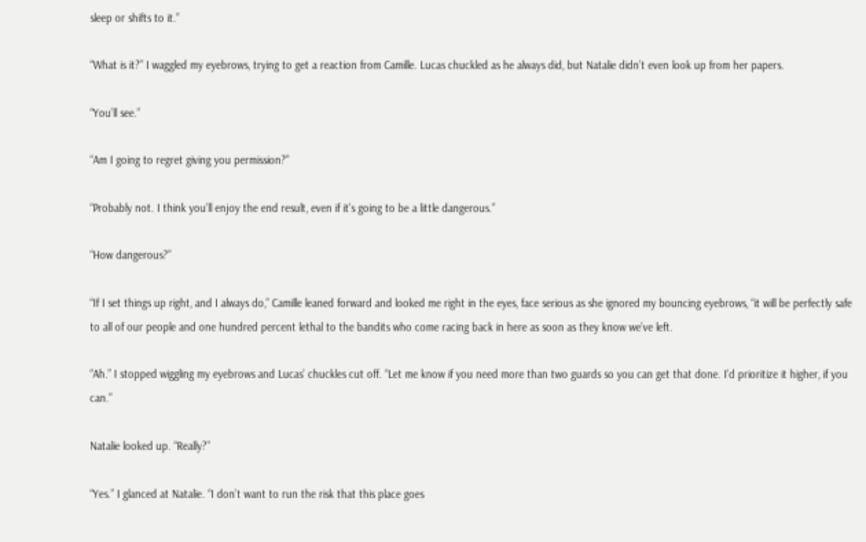sleep or shifts to it.”

“What is it?” I waggled my eyebrows, trying to get a reaction from Camille. Lucas chuckled as he always did, but Natalie didn’t even look up from her papers.

“You’ll see.”

“Am I going to regret giving you permission?”

“Probably not. I think you’ll enjoy the end result, even if it’s going to be a little dangerous.”

“How dangerous?”

“If I set things up right, and I always do,” Camille leaned forward and looked me right in the eyes, face serious as she ignored my bouncing eyebrows, “it will be perfectly safe to all of our people and one hundred percent lethal to the bandits who come racing back in here as soon as they know we’ve left.

“Ah.” I stopped wiggling my eyebrows and Lucas’ chuckles cut off. “Let me know if you need more than two guards so you can get that done. I’d prioritize it higher, if you can.”

Natalie looked up. “Really?”

“Yes.” I glanced at Natalie. “I don’t want to run the risk that this place goes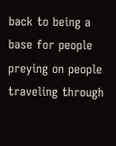back to being a base for people preying on people traveling through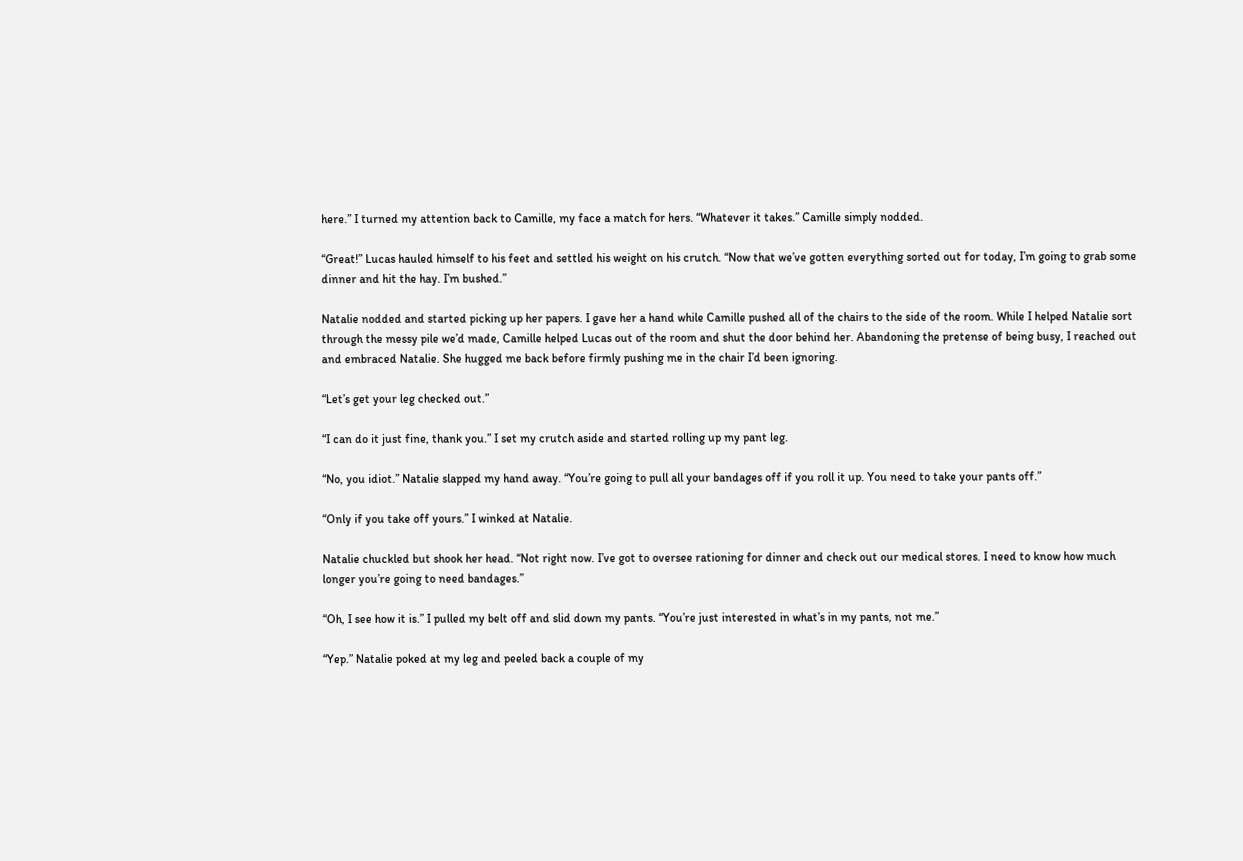here.” I turned my attention back to Camille, my face a match for hers. “Whatever it takes.” Camille simply nodded.

“Great!” Lucas hauled himself to his feet and settled his weight on his crutch. “Now that we’ve gotten everything sorted out for today, I’m going to grab some dinner and hit the hay. I’m bushed.”

Natalie nodded and started picking up her papers. I gave her a hand while Camille pushed all of the chairs to the side of the room. While I helped Natalie sort through the messy pile we’d made, Camille helped Lucas out of the room and shut the door behind her. Abandoning the pretense of being busy, I reached out and embraced Natalie. She hugged me back before firmly pushing me in the chair I’d been ignoring.

“Let’s get your leg checked out.”

“I can do it just fine, thank you.” I set my crutch aside and started rolling up my pant leg.

“No, you idiot.” Natalie slapped my hand away. “You’re going to pull all your bandages off if you roll it up. You need to take your pants off.”

“Only if you take off yours.” I winked at Natalie.

Natalie chuckled but shook her head. “Not right now. I’ve got to oversee rationing for dinner and check out our medical stores. I need to know how much longer you’re going to need bandages.”

“Oh, I see how it is.” I pulled my belt off and slid down my pants. “You’re just interested in what’s in my pants, not me.”

“Yep.” Natalie poked at my leg and peeled back a couple of my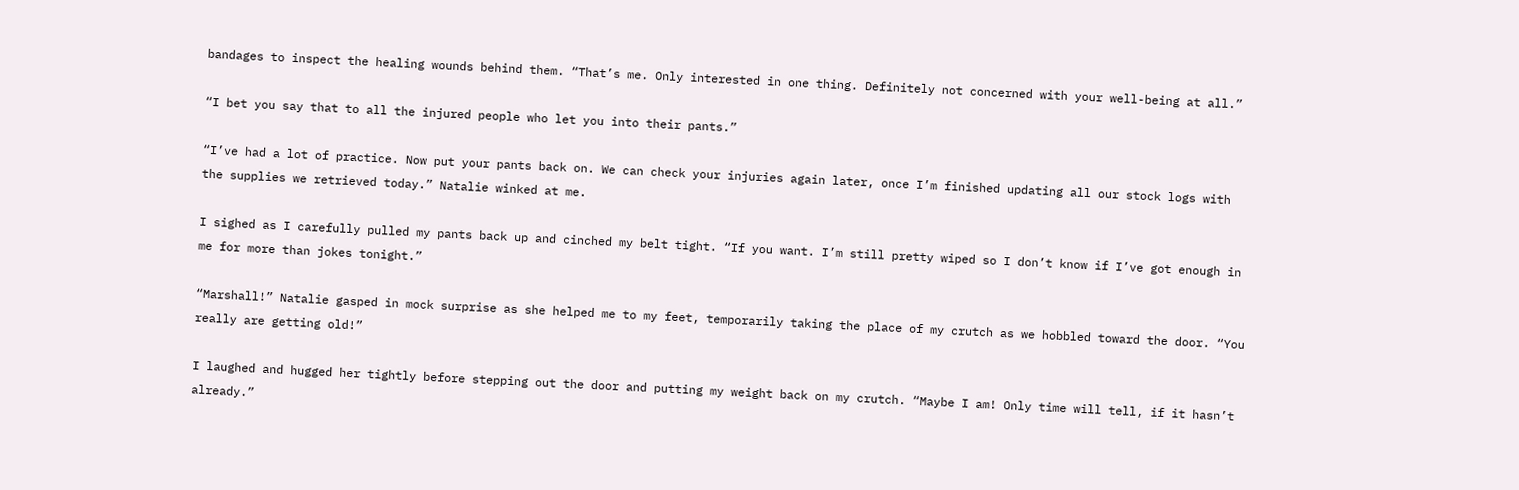bandages to inspect the healing wounds behind them. “That’s me. Only interested in one thing. Definitely not concerned with your well-being at all.”

“I bet you say that to all the injured people who let you into their pants.”

“I’ve had a lot of practice. Now put your pants back on. We can check your injuries again later, once I’m finished updating all our stock logs with the supplies we retrieved today.” Natalie winked at me.

I sighed as I carefully pulled my pants back up and cinched my belt tight. “If you want. I’m still pretty wiped so I don’t know if I’ve got enough in me for more than jokes tonight.”

“Marshall!” Natalie gasped in mock surprise as she helped me to my feet, temporarily taking the place of my crutch as we hobbled toward the door. “You really are getting old!”

I laughed and hugged her tightly before stepping out the door and putting my weight back on my crutch. “Maybe I am! Only time will tell, if it hasn’t already.”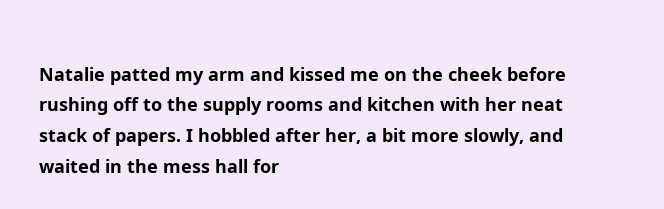Natalie patted my arm and kissed me on the cheek before rushing off to the supply rooms and kitchen with her neat stack of papers. I hobbled after her, a bit more slowly, and waited in the mess hall for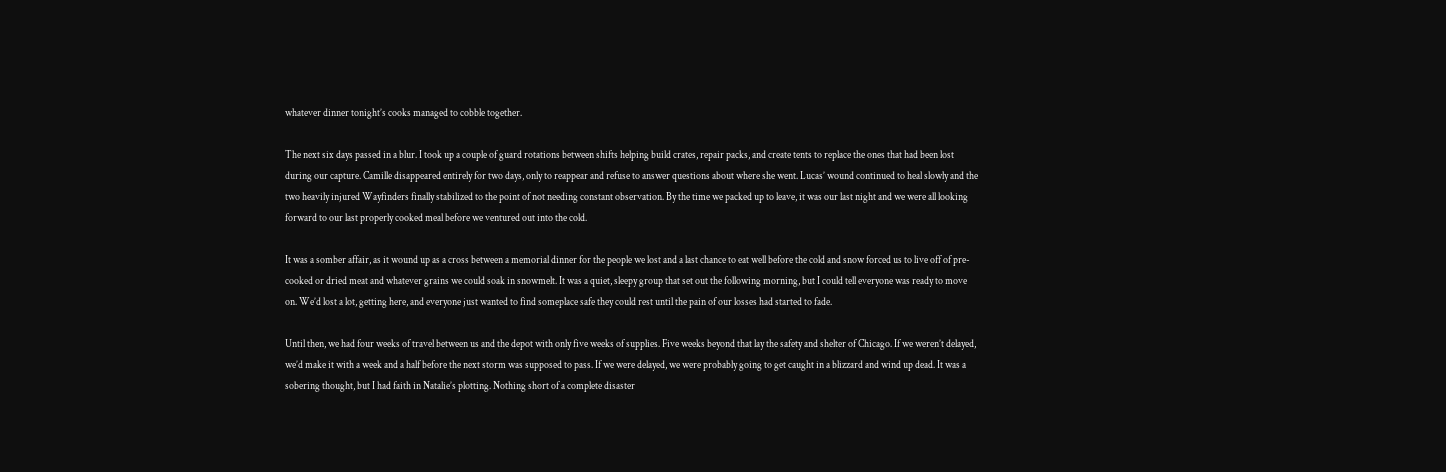whatever dinner tonight’s cooks managed to cobble together.

The next six days passed in a blur. I took up a couple of guard rotations between shifts helping build crates, repair packs, and create tents to replace the ones that had been lost during our capture. Camille disappeared entirely for two days, only to reappear and refuse to answer questions about where she went. Lucas’ wound continued to heal slowly and the two heavily injured Wayfinders finally stabilized to the point of not needing constant observation. By the time we packed up to leave, it was our last night and we were all looking forward to our last properly cooked meal before we ventured out into the cold.

It was a somber affair, as it wound up as a cross between a memorial dinner for the people we lost and a last chance to eat well before the cold and snow forced us to live off of pre-cooked or dried meat and whatever grains we could soak in snowmelt. It was a quiet, sleepy group that set out the following morning, but I could tell everyone was ready to move on. We’d lost a lot, getting here, and everyone just wanted to find someplace safe they could rest until the pain of our losses had started to fade.

Until then, we had four weeks of travel between us and the depot with only five weeks of supplies. Five weeks beyond that lay the safety and shelter of Chicago. If we weren’t delayed, we’d make it with a week and a half before the next storm was supposed to pass. If we were delayed, we were probably going to get caught in a blizzard and wind up dead. It was a sobering thought, but I had faith in Natalie’s plotting. Nothing short of a complete disaster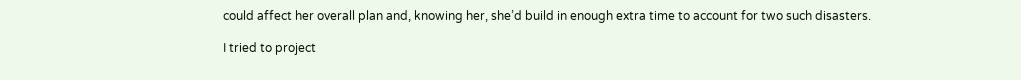could affect her overall plan and, knowing her, she’d build in enough extra time to account for two such disasters.

I tried to project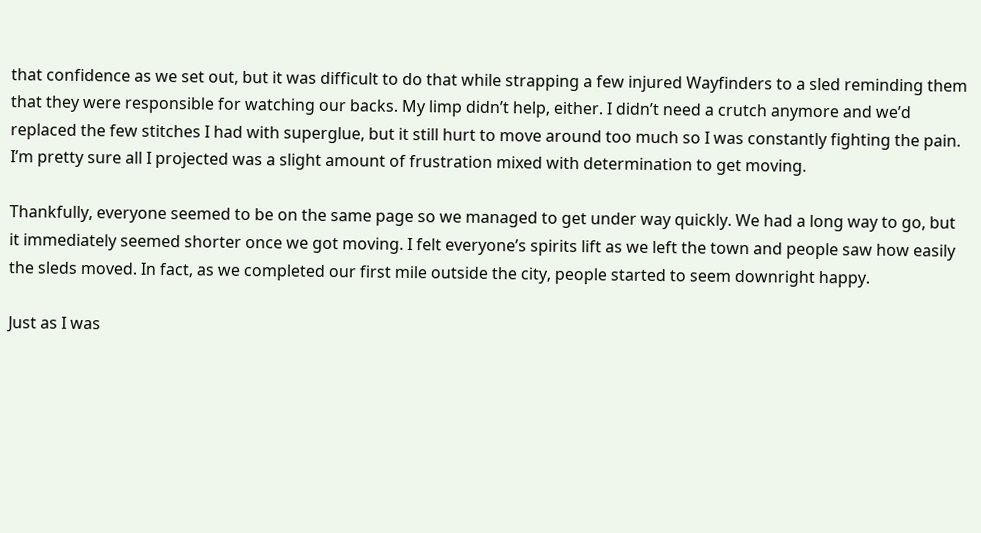that confidence as we set out, but it was difficult to do that while strapping a few injured Wayfinders to a sled reminding them that they were responsible for watching our backs. My limp didn’t help, either. I didn’t need a crutch anymore and we’d replaced the few stitches I had with superglue, but it still hurt to move around too much so I was constantly fighting the pain. I’m pretty sure all I projected was a slight amount of frustration mixed with determination to get moving.

Thankfully, everyone seemed to be on the same page so we managed to get under way quickly. We had a long way to go, but it immediately seemed shorter once we got moving. I felt everyone’s spirits lift as we left the town and people saw how easily the sleds moved. In fact, as we completed our first mile outside the city, people started to seem downright happy.

Just as I was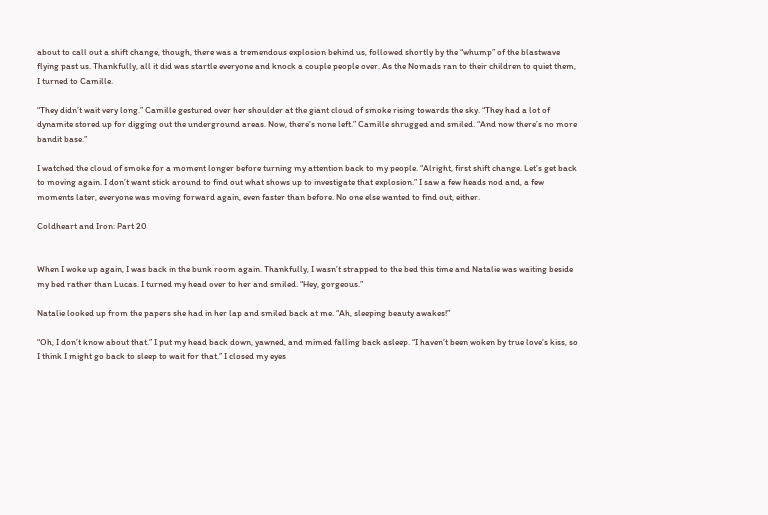about to call out a shift change, though, there was a tremendous explosion behind us, followed shortly by the “whump” of the blastwave flying past us. Thankfully, all it did was startle everyone and knock a couple people over. As the Nomads ran to their children to quiet them, I turned to Camille.

“They didn’t wait very long.” Camille gestured over her shoulder at the giant cloud of smoke rising towards the sky. “They had a lot of dynamite stored up for digging out the underground areas. Now, there’s none left.” Camille shrugged and smiled. “And now there’s no more bandit base.”

I watched the cloud of smoke for a moment longer before turning my attention back to my people. “Alright, first shift change. Let’s get back to moving again. I don’t want stick around to find out what shows up to investigate that explosion.” I saw a few heads nod and, a few moments later, everyone was moving forward again, even faster than before. No one else wanted to find out, either.

Coldheart and Iron: Part 20


When I woke up again, I was back in the bunk room again. Thankfully, I wasn’t strapped to the bed this time and Natalie was waiting beside my bed rather than Lucas. I turned my head over to her and smiled. “Hey, gorgeous.”

Natalie looked up from the papers she had in her lap and smiled back at me. “Ah, sleeping beauty awakes!”

“Oh, I don’t know about that.” I put my head back down, yawned, and mimed falling back asleep. “I haven’t been woken by true love’s kiss, so I think I might go back to sleep to wait for that.” I closed my eyes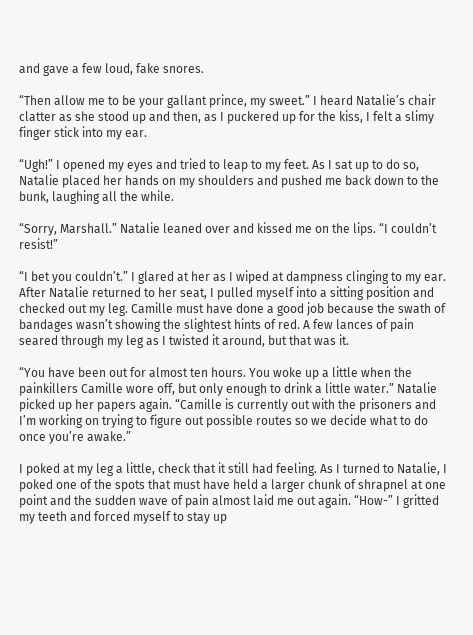and gave a few loud, fake snores.

“Then allow me to be your gallant prince, my sweet.” I heard Natalie’s chair clatter as she stood up and then, as I puckered up for the kiss, I felt a slimy finger stick into my ear.

“Ugh!” I opened my eyes and tried to leap to my feet. As I sat up to do so, Natalie placed her hands on my shoulders and pushed me back down to the bunk, laughing all the while.

“Sorry, Marshall.” Natalie leaned over and kissed me on the lips. “I couldn’t resist!”

“I bet you couldn’t.” I glared at her as I wiped at dampness clinging to my ear. After Natalie returned to her seat, I pulled myself into a sitting position and checked out my leg. Camille must have done a good job because the swath of bandages wasn’t showing the slightest hints of red. A few lances of pain seared through my leg as I twisted it around, but that was it.

“You have been out for almost ten hours. You woke up a little when the painkillers Camille wore off, but only enough to drink a little water.” Natalie picked up her papers again. “Camille is currently out with the prisoners and I’m working on trying to figure out possible routes so we decide what to do once you’re awake.”

I poked at my leg a little, check that it still had feeling. As I turned to Natalie, I poked one of the spots that must have held a larger chunk of shrapnel at one point and the sudden wave of pain almost laid me out again. “How-” I gritted my teeth and forced myself to stay up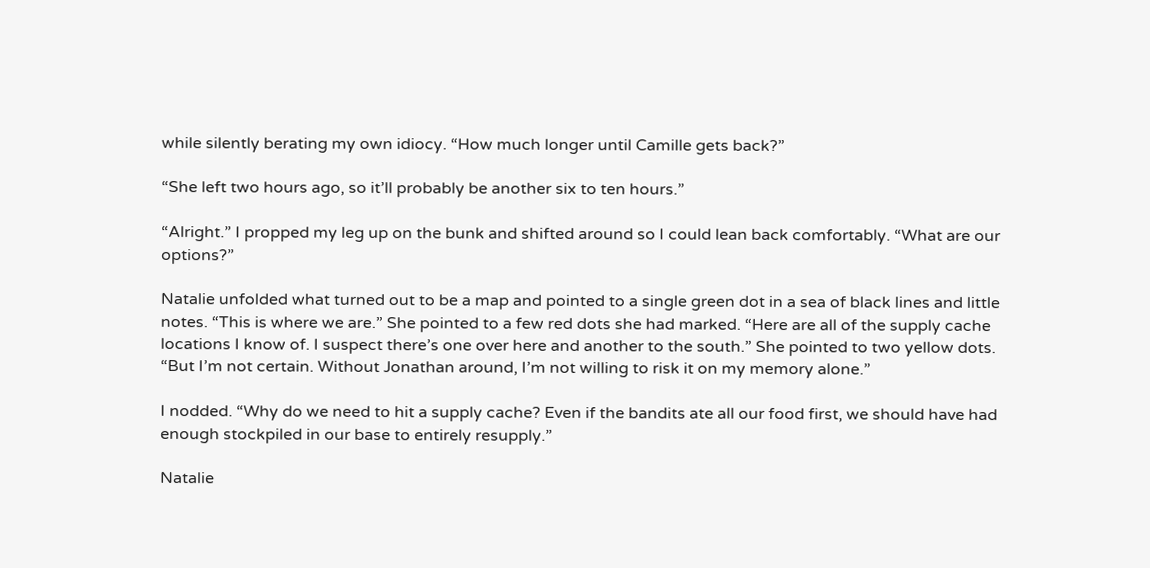while silently berating my own idiocy. “How much longer until Camille gets back?”

“She left two hours ago, so it’ll probably be another six to ten hours.”

“Alright.” I propped my leg up on the bunk and shifted around so I could lean back comfortably. “What are our options?”

Natalie unfolded what turned out to be a map and pointed to a single green dot in a sea of black lines and little notes. “This is where we are.” She pointed to a few red dots she had marked. “Here are all of the supply cache locations I know of. I suspect there’s one over here and another to the south.” She pointed to two yellow dots. “But I’m not certain. Without Jonathan around, I’m not willing to risk it on my memory alone.”

I nodded. “Why do we need to hit a supply cache? Even if the bandits ate all our food first, we should have had enough stockpiled in our base to entirely resupply.”

Natalie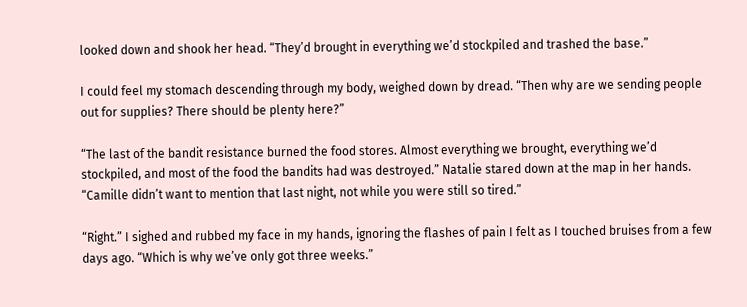looked down and shook her head. “They’d brought in everything we’d stockpiled and trashed the base.”

I could feel my stomach descending through my body, weighed down by dread. “Then why are we sending people out for supplies? There should be plenty here?”

“The last of the bandit resistance burned the food stores. Almost everything we brought, everything we’d stockpiled, and most of the food the bandits had was destroyed.” Natalie stared down at the map in her hands. “Camille didn’t want to mention that last night, not while you were still so tired.”

“Right.” I sighed and rubbed my face in my hands, ignoring the flashes of pain I felt as I touched bruises from a few days ago. “Which is why we’ve only got three weeks.”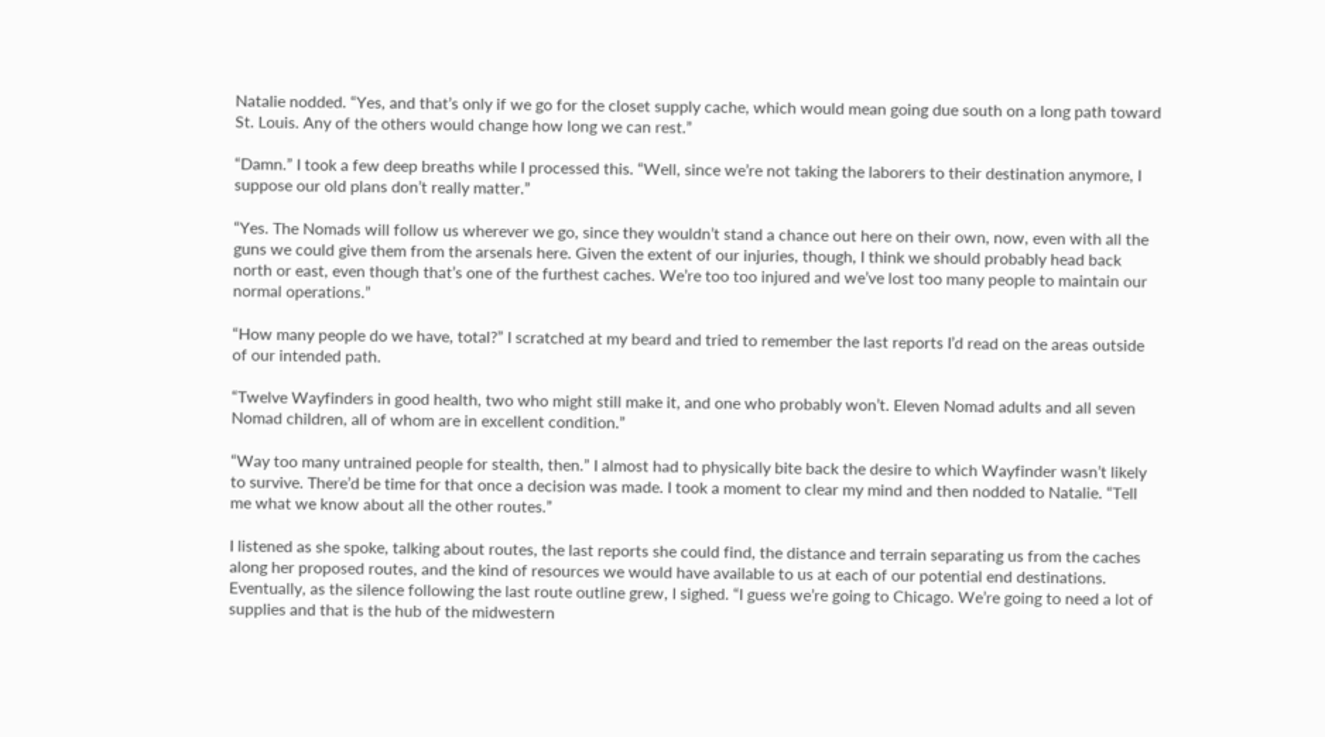Natalie nodded. “Yes, and that’s only if we go for the closet supply cache, which would mean going due south on a long path toward St. Louis. Any of the others would change how long we can rest.”

“Damn.” I took a few deep breaths while I processed this. “Well, since we’re not taking the laborers to their destination anymore, I suppose our old plans don’t really matter.”

“Yes. The Nomads will follow us wherever we go, since they wouldn’t stand a chance out here on their own, now, even with all the guns we could give them from the arsenals here. Given the extent of our injuries, though, I think we should probably head back north or east, even though that’s one of the furthest caches. We’re too too injured and we’ve lost too many people to maintain our normal operations.”

“How many people do we have, total?” I scratched at my beard and tried to remember the last reports I’d read on the areas outside of our intended path.

“Twelve Wayfinders in good health, two who might still make it, and one who probably won’t. Eleven Nomad adults and all seven Nomad children, all of whom are in excellent condition.”

“Way too many untrained people for stealth, then.” I almost had to physically bite back the desire to which Wayfinder wasn’t likely to survive. There’d be time for that once a decision was made. I took a moment to clear my mind and then nodded to Natalie. “Tell me what we know about all the other routes.”

I listened as she spoke, talking about routes, the last reports she could find, the distance and terrain separating us from the caches along her proposed routes, and the kind of resources we would have available to us at each of our potential end destinations. Eventually, as the silence following the last route outline grew, I sighed. “I guess we’re going to Chicago. We’re going to need a lot of supplies and that is the hub of the midwestern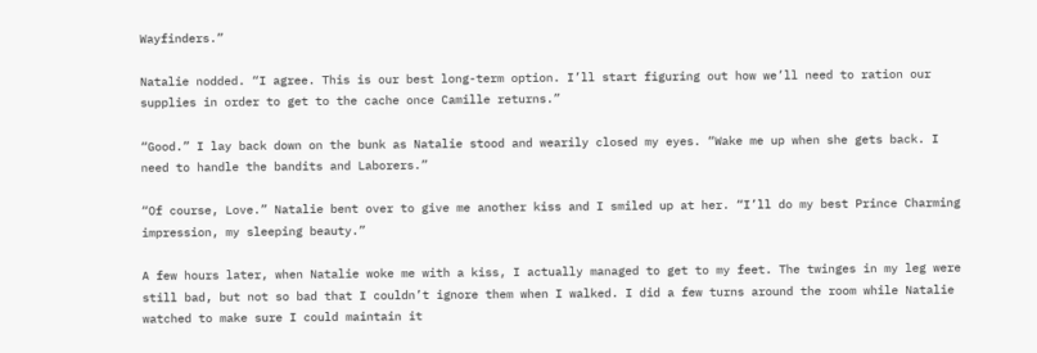Wayfinders.”

Natalie nodded. “I agree. This is our best long-term option. I’ll start figuring out how we’ll need to ration our supplies in order to get to the cache once Camille returns.”

“Good.” I lay back down on the bunk as Natalie stood and wearily closed my eyes. “Wake me up when she gets back. I need to handle the bandits and Laborers.”

“Of course, Love.” Natalie bent over to give me another kiss and I smiled up at her. “I’ll do my best Prince Charming impression, my sleeping beauty.”

A few hours later, when Natalie woke me with a kiss, I actually managed to get to my feet. The twinges in my leg were still bad, but not so bad that I couldn’t ignore them when I walked. I did a few turns around the room while Natalie watched to make sure I could maintain it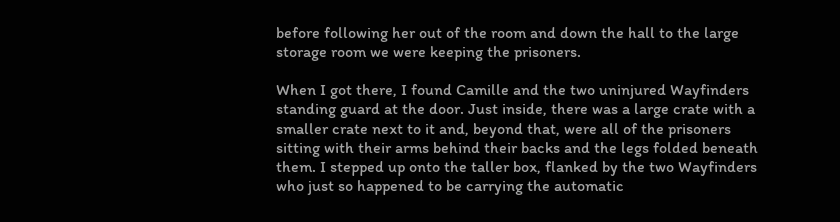before following her out of the room and down the hall to the large storage room we were keeping the prisoners.

When I got there, I found Camille and the two uninjured Wayfinders standing guard at the door. Just inside, there was a large crate with a smaller crate next to it and, beyond that, were all of the prisoners sitting with their arms behind their backs and the legs folded beneath them. I stepped up onto the taller box, flanked by the two Wayfinders who just so happened to be carrying the automatic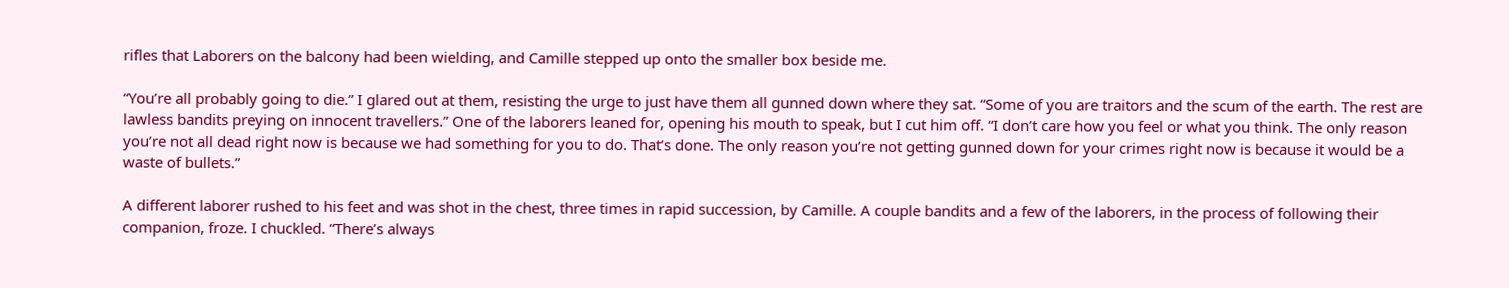rifles that Laborers on the balcony had been wielding, and Camille stepped up onto the smaller box beside me.

“You’re all probably going to die.” I glared out at them, resisting the urge to just have them all gunned down where they sat. “Some of you are traitors and the scum of the earth. The rest are lawless bandits preying on innocent travellers.” One of the laborers leaned for, opening his mouth to speak, but I cut him off. “I don’t care how you feel or what you think. The only reason you’re not all dead right now is because we had something for you to do. That’s done. The only reason you’re not getting gunned down for your crimes right now is because it would be a waste of bullets.”

A different laborer rushed to his feet and was shot in the chest, three times in rapid succession, by Camille. A couple bandits and a few of the laborers, in the process of following their companion, froze. I chuckled. “There’s always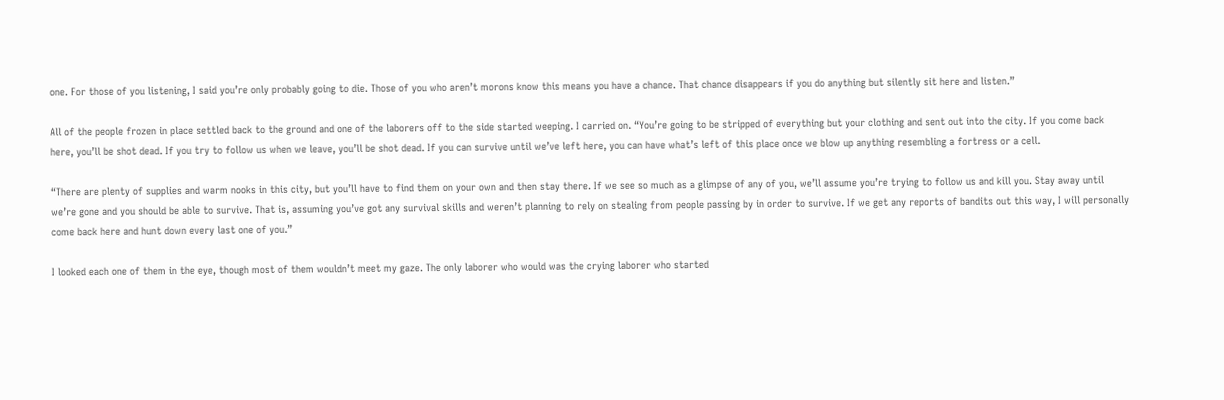one. For those of you listening, I said you’re only probably going to die. Those of you who aren’t morons know this means you have a chance. That chance disappears if you do anything but silently sit here and listen.”

All of the people frozen in place settled back to the ground and one of the laborers off to the side started weeping. I carried on. “You’re going to be stripped of everything but your clothing and sent out into the city. If you come back here, you’ll be shot dead. If you try to follow us when we leave, you’ll be shot dead. If you can survive until we’ve left here, you can have what’s left of this place once we blow up anything resembling a fortress or a cell.

“There are plenty of supplies and warm nooks in this city, but you’ll have to find them on your own and then stay there. If we see so much as a glimpse of any of you, we’ll assume you’re trying to follow us and kill you. Stay away until we’re gone and you should be able to survive. That is, assuming you’ve got any survival skills and weren’t planning to rely on stealing from people passing by in order to survive. If we get any reports of bandits out this way, I will personally come back here and hunt down every last one of you.”

I looked each one of them in the eye, though most of them wouldn’t meet my gaze. The only laborer who would was the crying laborer who started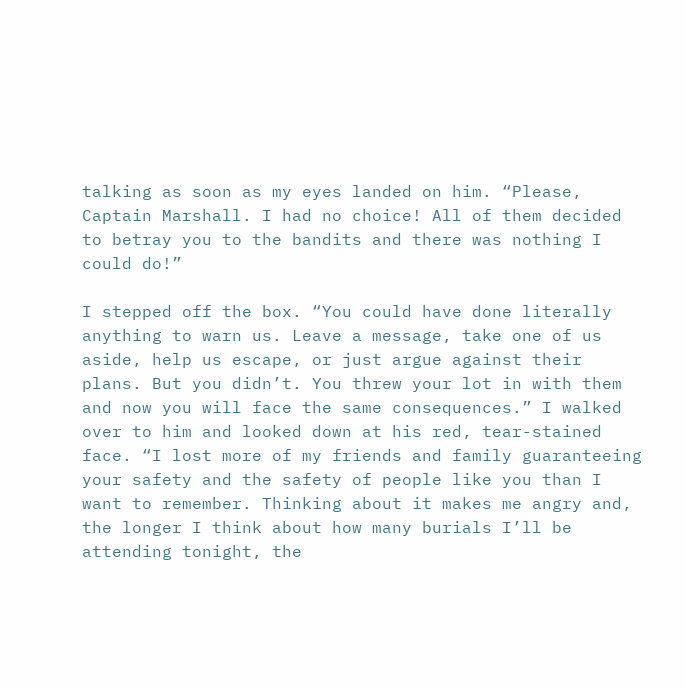talking as soon as my eyes landed on him. “Please, Captain Marshall. I had no choice! All of them decided to betray you to the bandits and there was nothing I could do!”

I stepped off the box. “You could have done literally anything to warn us. Leave a message, take one of us aside, help us escape, or just argue against their plans. But you didn’t. You threw your lot in with them and now you will face the same consequences.” I walked over to him and looked down at his red, tear-stained face. “I lost more of my friends and family guaranteeing your safety and the safety of people like you than I want to remember. Thinking about it makes me angry and, the longer I think about how many burials I’ll be attending tonight, the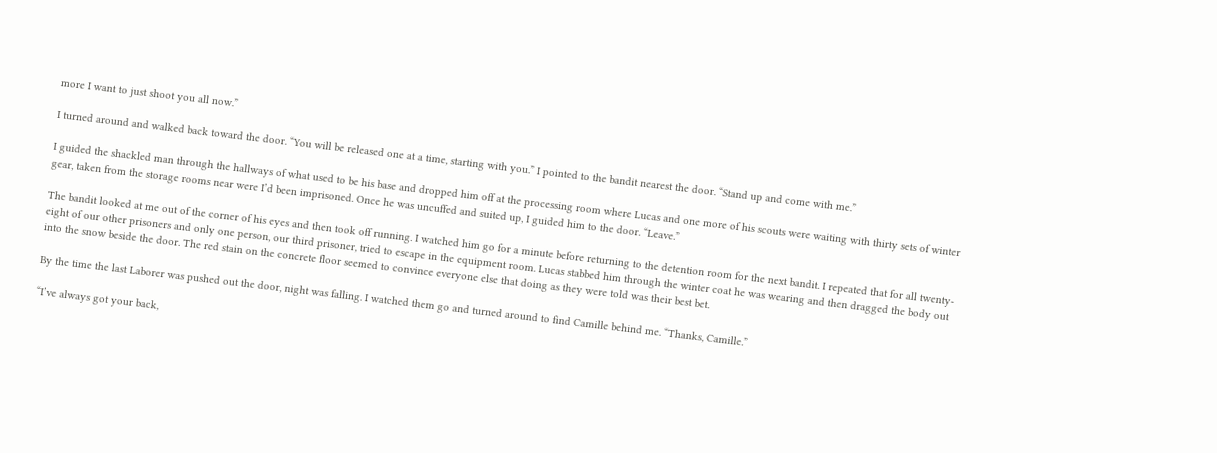more I want to just shoot you all now.”

I turned around and walked back toward the door. “You will be released one at a time, starting with you.” I pointed to the bandit nearest the door. “Stand up and come with me.”

I guided the shackled man through the hallways of what used to be his base and dropped him off at the processing room where Lucas and one more of his scouts were waiting with thirty sets of winter gear, taken from the storage rooms near were I’d been imprisoned. Once he was uncuffed and suited up, I guided him to the door. “Leave.”

The bandit looked at me out of the corner of his eyes and then took off running. I watched him go for a minute before returning to the detention room for the next bandit. I repeated that for all twenty-eight of our other prisoners and only one person, our third prisoner, tried to escape in the equipment room. Lucas stabbed him through the winter coat he was wearing and then dragged the body out into the snow beside the door. The red stain on the concrete floor seemed to convince everyone else that doing as they were told was their best bet.

By the time the last Laborer was pushed out the door, night was falling. I watched them go and turned around to find Camille behind me. “Thanks, Camille.”

“I’ve always got your back,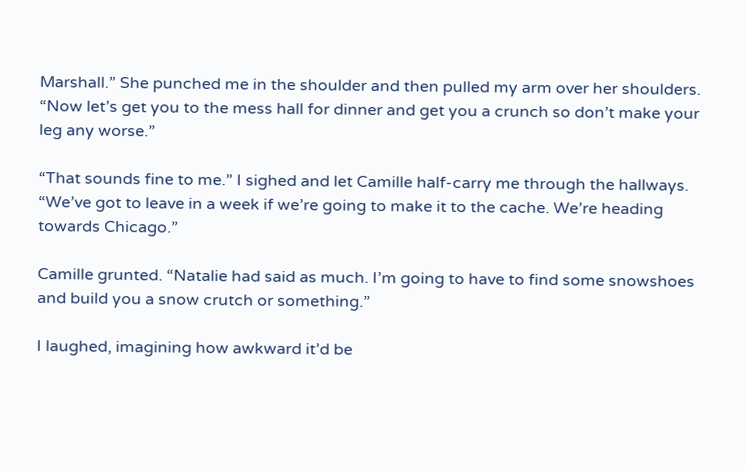Marshall.” She punched me in the shoulder and then pulled my arm over her shoulders. “Now let’s get you to the mess hall for dinner and get you a crunch so don’t make your leg any worse.”

“That sounds fine to me.” I sighed and let Camille half-carry me through the hallways. “We’ve got to leave in a week if we’re going to make it to the cache. We’re heading towards Chicago.”

Camille grunted. “Natalie had said as much. I’m going to have to find some snowshoes and build you a snow crutch or something.”

I laughed, imagining how awkward it’d be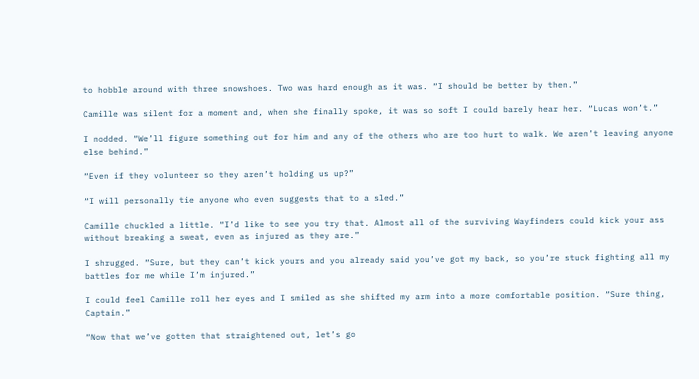to hobble around with three snowshoes. Two was hard enough as it was. “I should be better by then.”

Camille was silent for a moment and, when she finally spoke, it was so soft I could barely hear her. “Lucas won’t.”

I nodded. “We’ll figure something out for him and any of the others who are too hurt to walk. We aren’t leaving anyone else behind.”

“Even if they volunteer so they aren’t holding us up?”

“I will personally tie anyone who even suggests that to a sled.”

Camille chuckled a little. “I’d like to see you try that. Almost all of the surviving Wayfinders could kick your ass without breaking a sweat, even as injured as they are.”

I shrugged. “Sure, but they can’t kick yours and you already said you’ve got my back, so you’re stuck fighting all my battles for me while I’m injured.”

I could feel Camille roll her eyes and I smiled as she shifted my arm into a more comfortable position. “Sure thing, Captain.”

“Now that we’ve gotten that straightened out, let’s go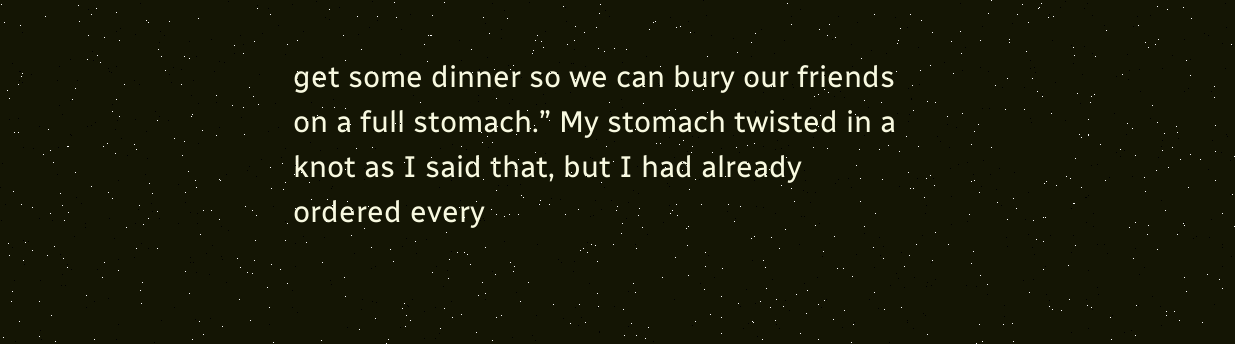get some dinner so we can bury our friends on a full stomach.” My stomach twisted in a knot as I said that, but I had already ordered every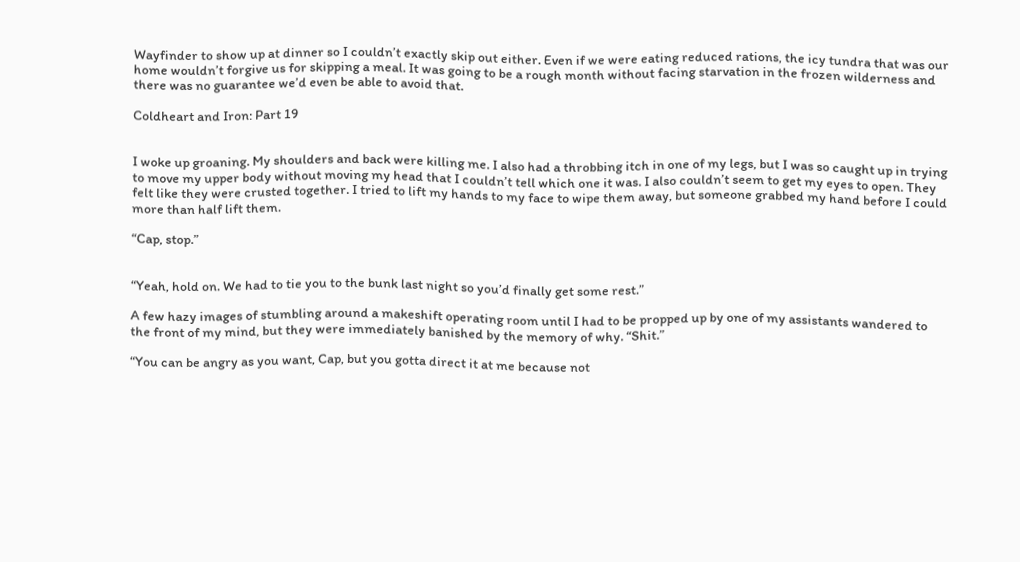Wayfinder to show up at dinner so I couldn’t exactly skip out either. Even if we were eating reduced rations, the icy tundra that was our home wouldn’t forgive us for skipping a meal. It was going to be a rough month without facing starvation in the frozen wilderness and there was no guarantee we’d even be able to avoid that.

Coldheart and Iron: Part 19


I woke up groaning. My shoulders and back were killing me. I also had a throbbing itch in one of my legs, but I was so caught up in trying to move my upper body without moving my head that I couldn’t tell which one it was. I also couldn’t seem to get my eyes to open. They felt like they were crusted together. I tried to lift my hands to my face to wipe them away, but someone grabbed my hand before I could more than half lift them.

“Cap, stop.”


“Yeah, hold on. We had to tie you to the bunk last night so you’d finally get some rest.”

A few hazy images of stumbling around a makeshift operating room until I had to be propped up by one of my assistants wandered to the front of my mind, but they were immediately banished by the memory of why. “Shit.”

“You can be angry as you want, Cap, but you gotta direct it at me because not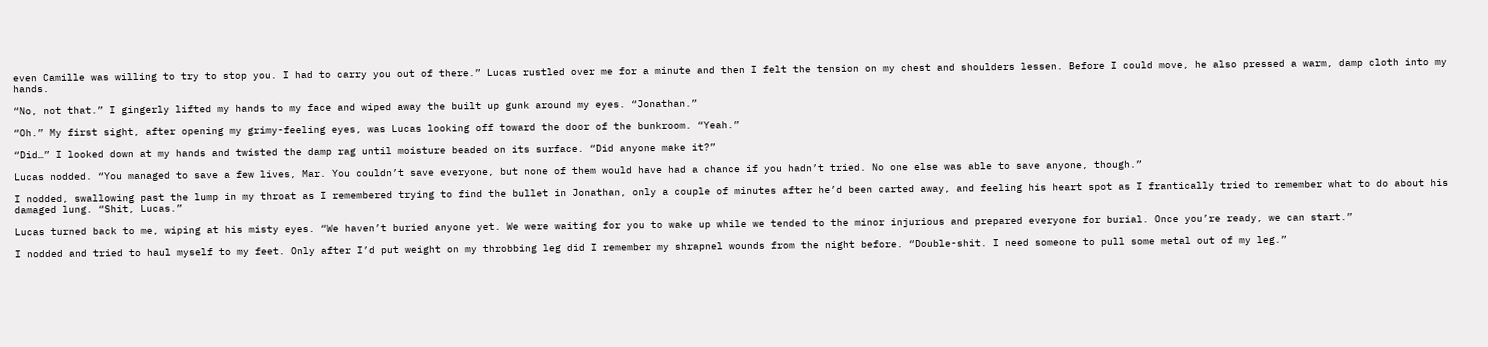even Camille was willing to try to stop you. I had to carry you out of there.” Lucas rustled over me for a minute and then I felt the tension on my chest and shoulders lessen. Before I could move, he also pressed a warm, damp cloth into my hands.

“No, not that.” I gingerly lifted my hands to my face and wiped away the built up gunk around my eyes. “Jonathan.”

“Oh.” My first sight, after opening my grimy-feeling eyes, was Lucas looking off toward the door of the bunkroom. “Yeah.”

“Did…” I looked down at my hands and twisted the damp rag until moisture beaded on its surface. “Did anyone make it?”

Lucas nodded. “You managed to save a few lives, Mar. You couldn’t save everyone, but none of them would have had a chance if you hadn’t tried. No one else was able to save anyone, though.”

I nodded, swallowing past the lump in my throat as I remembered trying to find the bullet in Jonathan, only a couple of minutes after he’d been carted away, and feeling his heart spot as I frantically tried to remember what to do about his damaged lung. “Shit, Lucas.”

Lucas turned back to me, wiping at his misty eyes. “We haven’t buried anyone yet. We were waiting for you to wake up while we tended to the minor injurious and prepared everyone for burial. Once you’re ready, we can start.”

I nodded and tried to haul myself to my feet. Only after I’d put weight on my throbbing leg did I remember my shrapnel wounds from the night before. “Double-shit. I need someone to pull some metal out of my leg.”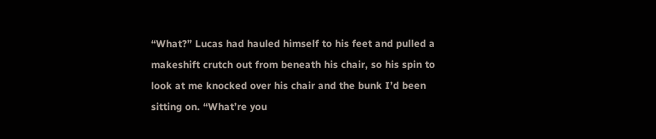“What?” Lucas had hauled himself to his feet and pulled a makeshift crutch out from beneath his chair, so his spin to look at me knocked over his chair and the bunk I’d been sitting on. “What’re you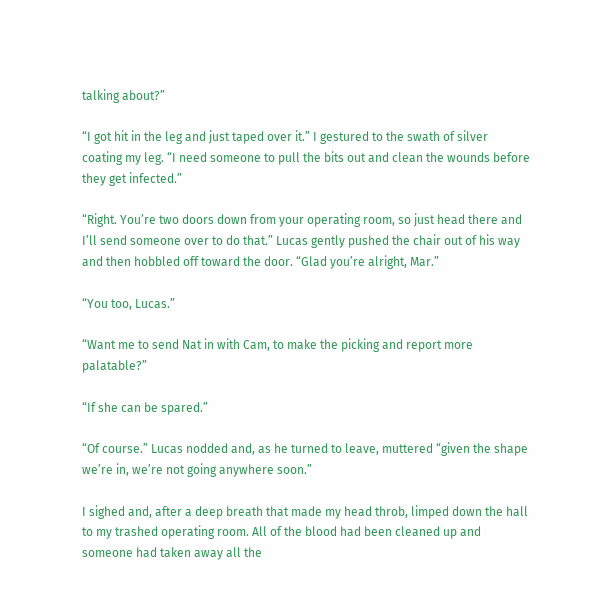talking about?”

“I got hit in the leg and just taped over it.” I gestured to the swath of silver coating my leg. “I need someone to pull the bits out and clean the wounds before they get infected.”

“Right. You’re two doors down from your operating room, so just head there and I’ll send someone over to do that.” Lucas gently pushed the chair out of his way and then hobbled off toward the door. “Glad you’re alright, Mar.”

“You too, Lucas.”

“Want me to send Nat in with Cam, to make the picking and report more palatable?”

“If she can be spared.”

“Of course.” Lucas nodded and, as he turned to leave, muttered “given the shape we’re in, we’re not going anywhere soon.”

I sighed and, after a deep breath that made my head throb, limped down the hall to my trashed operating room. All of the blood had been cleaned up and someone had taken away all the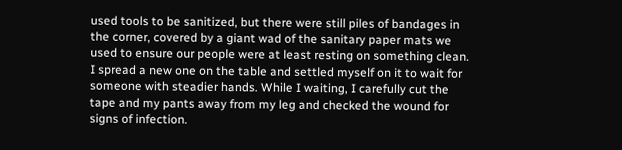used tools to be sanitized, but there were still piles of bandages in the corner, covered by a giant wad of the sanitary paper mats we used to ensure our people were at least resting on something clean. I spread a new one on the table and settled myself on it to wait for someone with steadier hands. While I waiting, I carefully cut the tape and my pants away from my leg and checked the wound for signs of infection.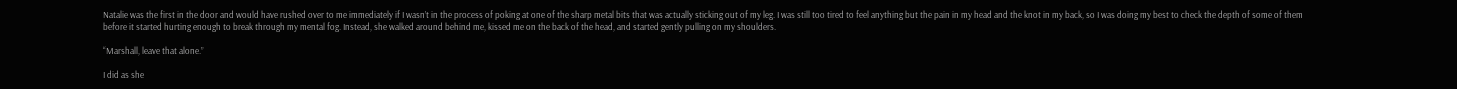Natalie was the first in the door and would have rushed over to me immediately if I wasn’t in the process of poking at one of the sharp metal bits that was actually sticking out of my leg. I was still too tired to feel anything but the pain in my head and the knot in my back, so I was doing my best to check the depth of some of them before it started hurting enough to break through my mental fog. Instead, she walked around behind me, kissed me on the back of the head, and started gently pulling on my shoulders.

“Marshall, leave that alone.”

I did as she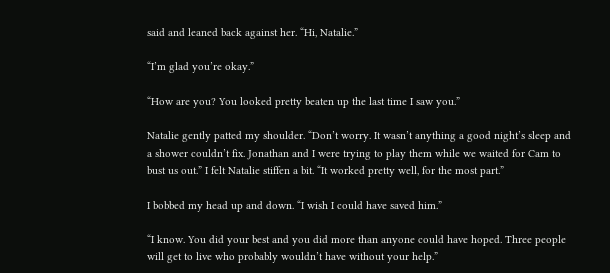said and leaned back against her. “Hi, Natalie.”

“I’m glad you’re okay.”

“How are you? You looked pretty beaten up the last time I saw you.”

Natalie gently patted my shoulder. “Don’t worry. It wasn’t anything a good night’s sleep and a shower couldn’t fix. Jonathan and I were trying to play them while we waited for Cam to bust us out.” I felt Natalie stiffen a bit. “It worked pretty well, for the most part.”

I bobbed my head up and down. “I wish I could have saved him.”

“I know. You did your best and you did more than anyone could have hoped. Three people will get to live who probably wouldn’t have without your help.”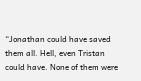“Jonathan could have saved them all. Hell, even Tristan could have. None of them were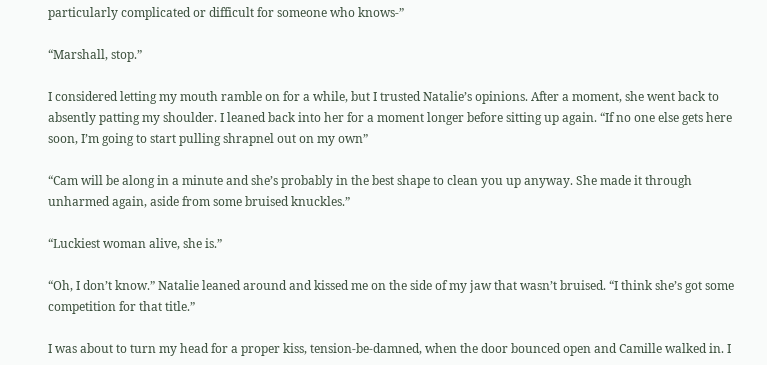particularly complicated or difficult for someone who knows-”

“Marshall, stop.”

I considered letting my mouth ramble on for a while, but I trusted Natalie’s opinions. After a moment, she went back to absently patting my shoulder. I leaned back into her for a moment longer before sitting up again. “If no one else gets here soon, I’m going to start pulling shrapnel out on my own”

“Cam will be along in a minute and she’s probably in the best shape to clean you up anyway. She made it through unharmed again, aside from some bruised knuckles.”

“Luckiest woman alive, she is.”

“Oh, I don’t know.” Natalie leaned around and kissed me on the side of my jaw that wasn’t bruised. “I think she’s got some competition for that title.”

I was about to turn my head for a proper kiss, tension-be-damned, when the door bounced open and Camille walked in. I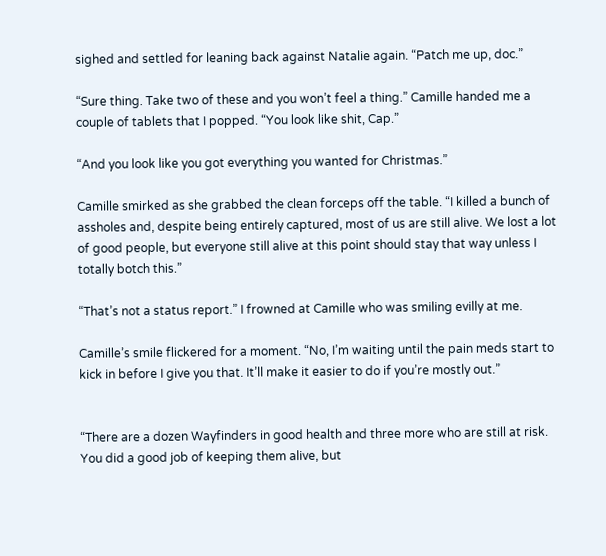sighed and settled for leaning back against Natalie again. “Patch me up, doc.”

“Sure thing. Take two of these and you won’t feel a thing.” Camille handed me a couple of tablets that I popped. “You look like shit, Cap.”

“And you look like you got everything you wanted for Christmas.”

Camille smirked as she grabbed the clean forceps off the table. “I killed a bunch of assholes and, despite being entirely captured, most of us are still alive. We lost a lot of good people, but everyone still alive at this point should stay that way unless I totally botch this.”

“That’s not a status report.” I frowned at Camille who was smiling evilly at me.

Camille’s smile flickered for a moment. “No, I’m waiting until the pain meds start to kick in before I give you that. It’ll make it easier to do if you’re mostly out.”


“There are a dozen Wayfinders in good health and three more who are still at risk. You did a good job of keeping them alive, but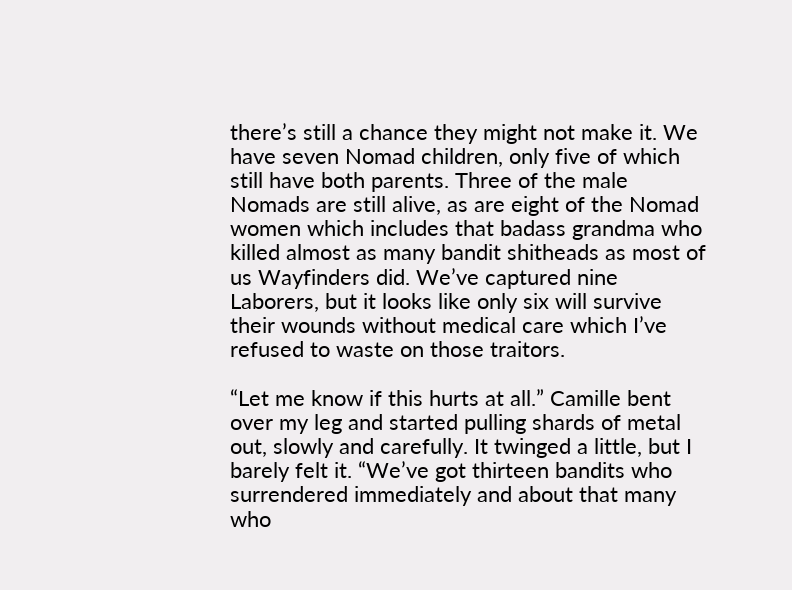there’s still a chance they might not make it. We have seven Nomad children, only five of which still have both parents. Three of the male Nomads are still alive, as are eight of the Nomad women which includes that badass grandma who killed almost as many bandit shitheads as most of us Wayfinders did. We’ve captured nine Laborers, but it looks like only six will survive their wounds without medical care which I’ve refused to waste on those traitors.

“Let me know if this hurts at all.” Camille bent over my leg and started pulling shards of metal out, slowly and carefully. It twinged a little, but I barely felt it. “We’ve got thirteen bandits who surrendered immediately and about that many who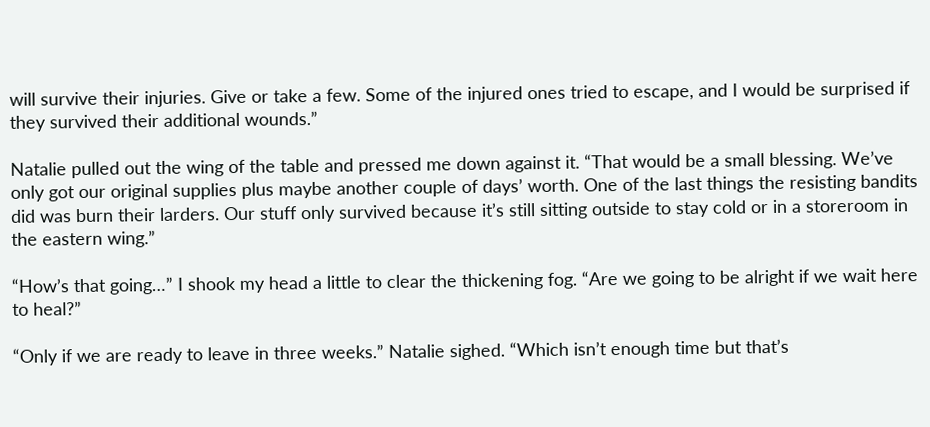will survive their injuries. Give or take a few. Some of the injured ones tried to escape, and I would be surprised if they survived their additional wounds.”

Natalie pulled out the wing of the table and pressed me down against it. “That would be a small blessing. We’ve only got our original supplies plus maybe another couple of days’ worth. One of the last things the resisting bandits did was burn their larders. Our stuff only survived because it’s still sitting outside to stay cold or in a storeroom in the eastern wing.”

“How’s that going…” I shook my head a little to clear the thickening fog. “Are we going to be alright if we wait here to heal?”

“Only if we are ready to leave in three weeks.” Natalie sighed. “Which isn’t enough time but that’s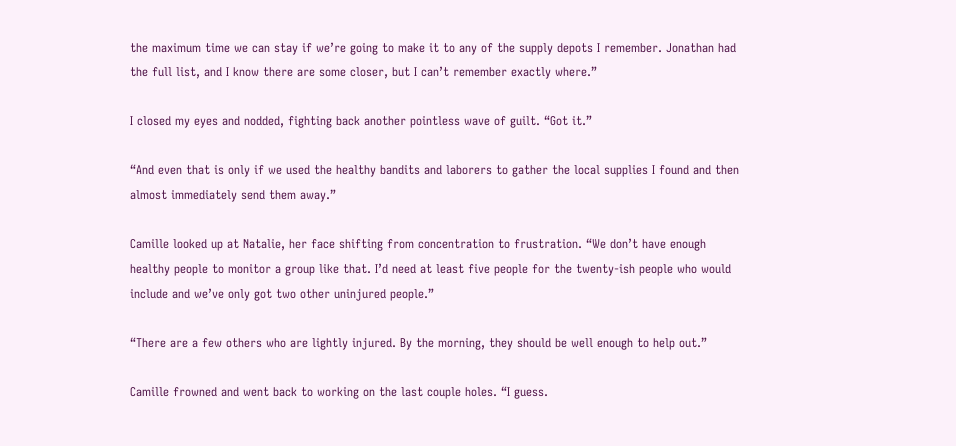the maximum time we can stay if we’re going to make it to any of the supply depots I remember. Jonathan had the full list, and I know there are some closer, but I can’t remember exactly where.”

I closed my eyes and nodded, fighting back another pointless wave of guilt. “Got it.”

“And even that is only if we used the healthy bandits and laborers to gather the local supplies I found and then almost immediately send them away.”

Camille looked up at Natalie, her face shifting from concentration to frustration. “We don’t have enough healthy people to monitor a group like that. I’d need at least five people for the twenty-ish people who would include and we’ve only got two other uninjured people.”

“There are a few others who are lightly injured. By the morning, they should be well enough to help out.”

Camille frowned and went back to working on the last couple holes. “I guess.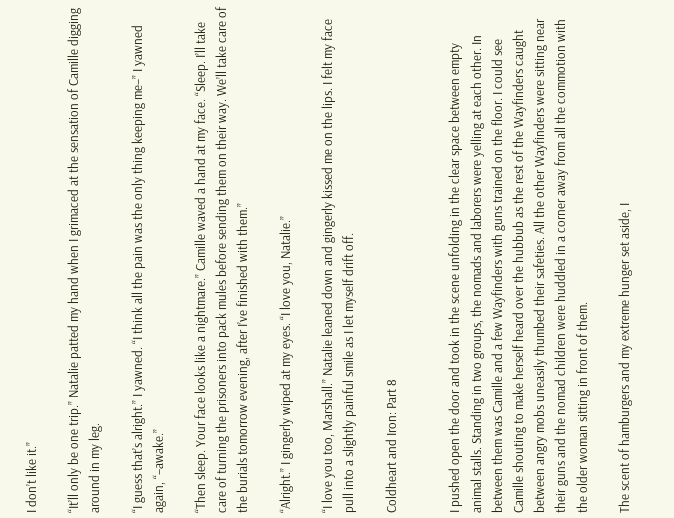I don’t like it.”

“It’ll only be one trip.” Natalie patted my hand when I grimaced at the sensation of Camille digging around in my leg.

“I guess that’s alright.” I yawned. “I think all the pain was the only thing keeping me–” I yawned again, “–awake.”

“Then sleep. Your face looks like a nightmare.” Camille waved a hand at my face. “Sleep. I’ll take care of turning the prisoners into pack mules before sending them on their way. We’ll take care of the burials tomorrow evening, after I’ve finished with them.”

“Alright.” I gingerly wiped at my eyes. “I love you, Natalie.”

“I love you too, Marshall.” Natalie leaned down and gingerly kissed me on the lips. I felt my face pull into a slightly painful smile as I let myself drift off.

Coldheart and Iron: Part 8


I pushed open the door and took in the scene unfolding in the clear space between empty animal stalls. Standing in two groups, the nomads and laborers were yelling at each other. In between them was Camille and a few Wayfinders with guns trained on the floor. I could see Camille shouting to make herself heard over the hubbub as the rest of the Wayfinders caught between angry mobs uneasily thumbed their safeties. All the other Wayfinders were sitting near their guns and the nomad children were huddled in a corner away from all the commotion with the older woman sitting in front of them.

The scent of hamburgers and my extreme hunger set aside, I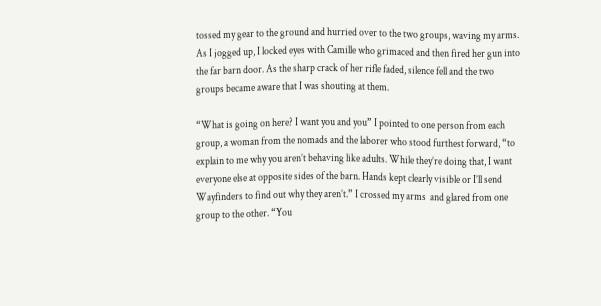tossed my gear to the ground and hurried over to the two groups, waving my arms. As I jogged up, I locked eyes with Camille who grimaced and then fired her gun into the far barn door. As the sharp crack of her rifle faded, silence fell and the two groups became aware that I was shouting at them.

“What is going on here? I want you and you” I pointed to one person from each group, a woman from the nomads and the laborer who stood furthest forward, “to explain to me why you aren’t behaving like adults. While they’re doing that, I want everyone else at opposite sides of the barn. Hands kept clearly visible or I’ll send Wayfinders to find out why they aren’t.” I crossed my arms  and glared from one group to the other. “You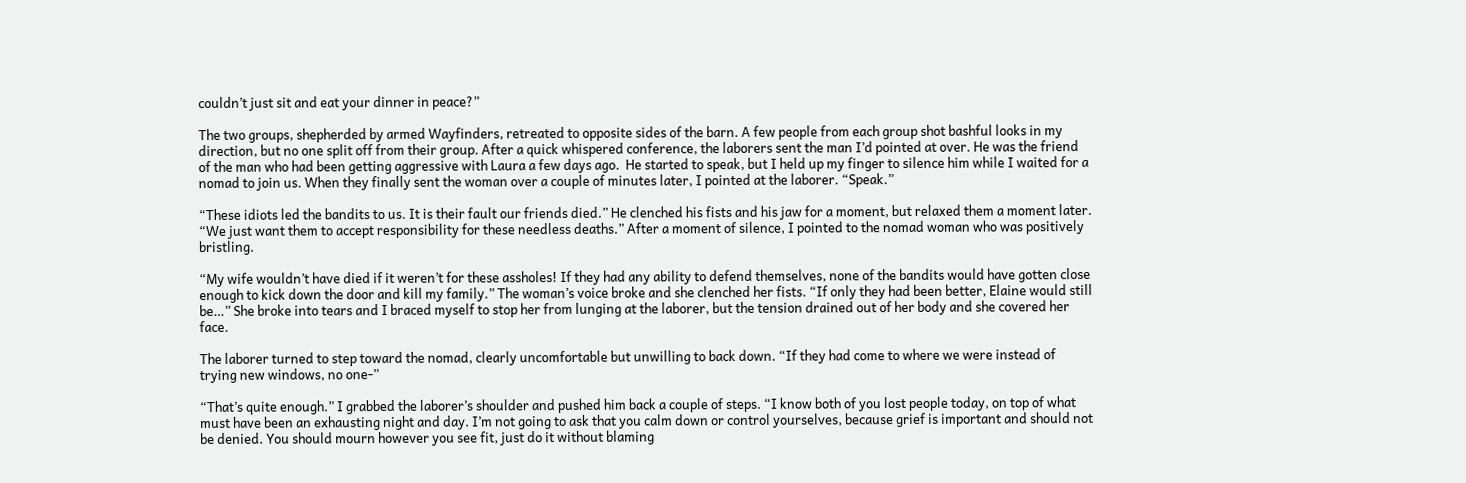couldn’t just sit and eat your dinner in peace?”

The two groups, shepherded by armed Wayfinders, retreated to opposite sides of the barn. A few people from each group shot bashful looks in my direction, but no one split off from their group. After a quick whispered conference, the laborers sent the man I’d pointed at over. He was the friend of the man who had been getting aggressive with Laura a few days ago.  He started to speak, but I held up my finger to silence him while I waited for a nomad to join us. When they finally sent the woman over a couple of minutes later, I pointed at the laborer. “Speak.”

“These idiots led the bandits to us. It is their fault our friends died.” He clenched his fists and his jaw for a moment, but relaxed them a moment later. “We just want them to accept responsibility for these needless deaths.” After a moment of silence, I pointed to the nomad woman who was positively bristling.

“My wife wouldn’t have died if it weren’t for these assholes! If they had any ability to defend themselves, none of the bandits would have gotten close enough to kick down the door and kill my family.” The woman’s voice broke and she clenched her fists. “If only they had been better, Elaine would still be…” She broke into tears and I braced myself to stop her from lunging at the laborer, but the tension drained out of her body and she covered her face.

The laborer turned to step toward the nomad, clearly uncomfortable but unwilling to back down. “If they had come to where we were instead of trying new windows, no one-”

“That’s quite enough.” I grabbed the laborer’s shoulder and pushed him back a couple of steps. “I know both of you lost people today, on top of what must have been an exhausting night and day. I’m not going to ask that you calm down or control yourselves, because grief is important and should not be denied. You should mourn however you see fit, just do it without blaming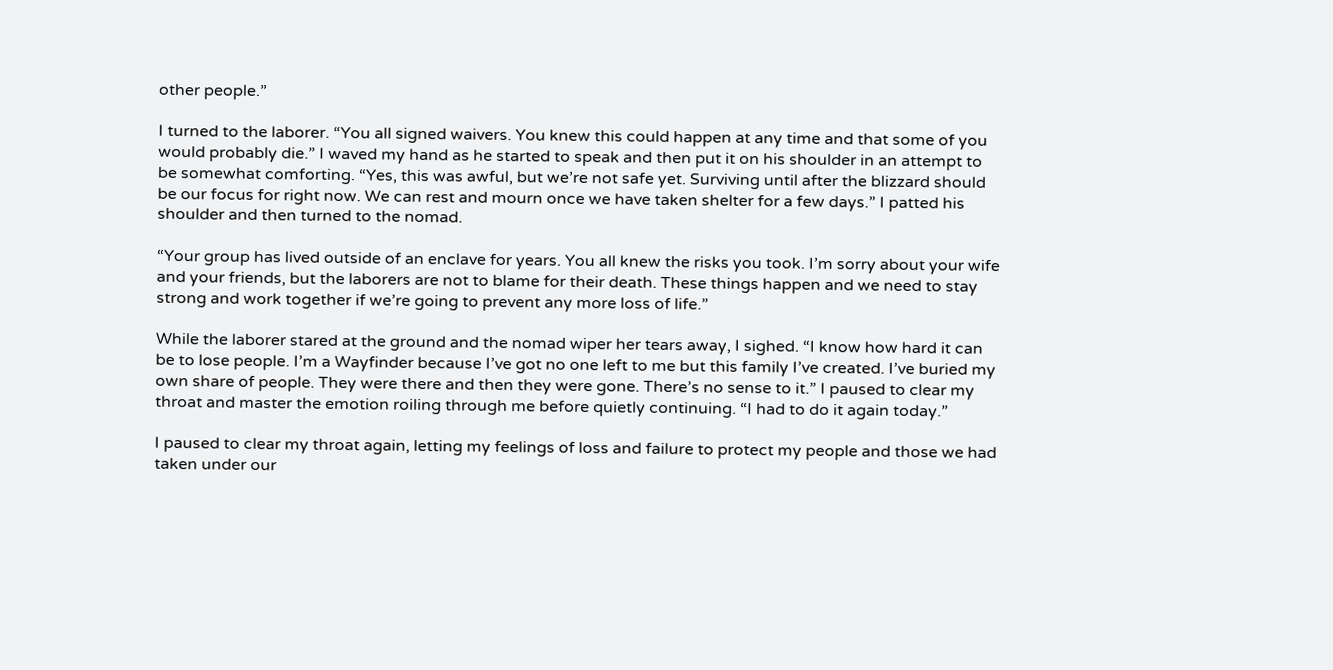other people.”

I turned to the laborer. “You all signed waivers. You knew this could happen at any time and that some of you would probably die.” I waved my hand as he started to speak and then put it on his shoulder in an attempt to be somewhat comforting. “Yes, this was awful, but we’re not safe yet. Surviving until after the blizzard should be our focus for right now. We can rest and mourn once we have taken shelter for a few days.” I patted his shoulder and then turned to the nomad.

“Your group has lived outside of an enclave for years. You all knew the risks you took. I’m sorry about your wife and your friends, but the laborers are not to blame for their death. These things happen and we need to stay strong and work together if we’re going to prevent any more loss of life.”

While the laborer stared at the ground and the nomad wiper her tears away, I sighed. “I know how hard it can be to lose people. I’m a Wayfinder because I’ve got no one left to me but this family I’ve created. I’ve buried my own share of people. They were there and then they were gone. There’s no sense to it.” I paused to clear my throat and master the emotion roiling through me before quietly continuing. “I had to do it again today.”

I paused to clear my throat again, letting my feelings of loss and failure to protect my people and those we had taken under our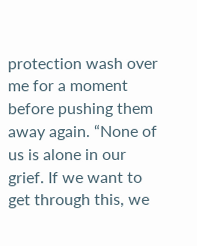protection wash over me for a moment before pushing them away again. “None of us is alone in our grief. If we want to get through this, we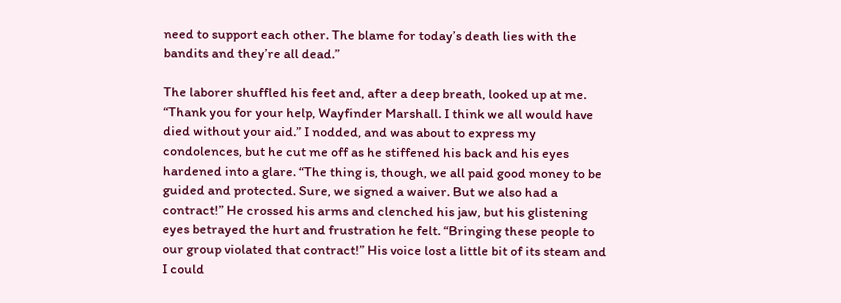need to support each other. The blame for today’s death lies with the bandits and they’re all dead.”

The laborer shuffled his feet and, after a deep breath, looked up at me. “Thank you for your help, Wayfinder Marshall. I think we all would have died without your aid.” I nodded, and was about to express my condolences, but he cut me off as he stiffened his back and his eyes hardened into a glare. “The thing is, though, we all paid good money to be guided and protected. Sure, we signed a waiver. But we also had a contract!” He crossed his arms and clenched his jaw, but his glistening eyes betrayed the hurt and frustration he felt. “Bringing these people to our group violated that contract!” His voice lost a little bit of its steam and I could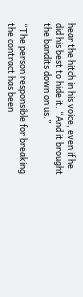hear the hitch in his voice, even if he did his best to hide it. “And it brought the bandits down on us.”

“The person responsible for breaking the contract has been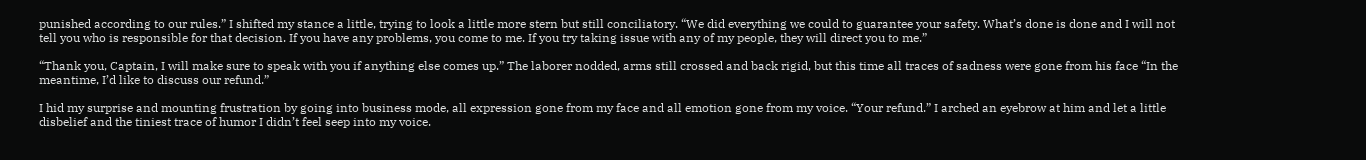punished according to our rules.” I shifted my stance a little, trying to look a little more stern but still conciliatory. “We did everything we could to guarantee your safety. What’s done is done and I will not tell you who is responsible for that decision. If you have any problems, you come to me. If you try taking issue with any of my people, they will direct you to me.”

“Thank you, Captain, I will make sure to speak with you if anything else comes up.” The laborer nodded, arms still crossed and back rigid, but this time all traces of sadness were gone from his face “In the meantime, I’d like to discuss our refund.”

I hid my surprise and mounting frustration by going into business mode, all expression gone from my face and all emotion gone from my voice. “Your refund.” I arched an eyebrow at him and let a little disbelief and the tiniest trace of humor I didn’t feel seep into my voice.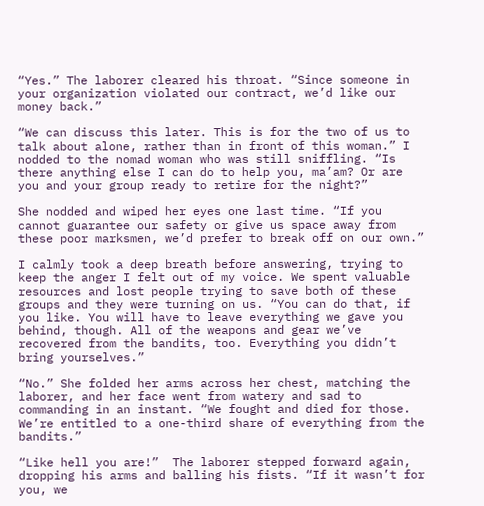“Yes.” The laborer cleared his throat. “Since someone in your organization violated our contract, we’d like our money back.”

“We can discuss this later. This is for the two of us to talk about alone, rather than in front of this woman.” I nodded to the nomad woman who was still sniffling. “Is there anything else I can do to help you, ma’am? Or are you and your group ready to retire for the night?”

She nodded and wiped her eyes one last time. “If you cannot guarantee our safety or give us space away from these poor marksmen, we’d prefer to break off on our own.”

I calmly took a deep breath before answering, trying to keep the anger I felt out of my voice. We spent valuable resources and lost people trying to save both of these groups and they were turning on us. “You can do that, if you like. You will have to leave everything we gave you behind, though. All of the weapons and gear we’ve recovered from the bandits, too. Everything you didn’t bring yourselves.”

“No.” She folded her arms across her chest, matching the laborer, and her face went from watery and sad to commanding in an instant. “We fought and died for those. We’re entitled to a one-third share of everything from the bandits.”

“Like hell you are!”  The laborer stepped forward again, dropping his arms and balling his fists. “If it wasn’t for you, we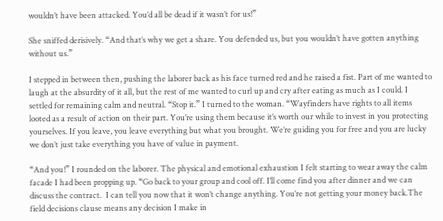wouldn’t have been attacked. You’d all be dead if it wasn’t for us!”

She sniffed derisively. “And that’s why we get a share. You defended us, but you wouldn’t have gotten anything without us.”

I stepped in between then, pushing the laborer back as his face turned red and he raised a fist. Part of me wanted to laugh at the absurdity of it all, but the rest of me wanted to curl up and cry after eating as much as I could. I settled for remaining calm and neutral. “Stop it.” I turned to the woman. “Wayfinders have rights to all items looted as a result of action on their part. You’re using them because it’s worth our while to invest in you protecting yourselves. If you leave, you leave everything but what you brought. We’re guiding you for free and you are lucky we don’t just take everything you have of value in payment.

“And you!” I rounded on the laborer. The physical and emotional exhaustion I felt starting to wear away the calm facade I had been propping up. “Go back to your group and cool off. I’ll come find you after dinner and we can discuss the contract.  I can tell you now that it won’t change anything. You’re not getting your money back.The field decisions clause means any decision I make in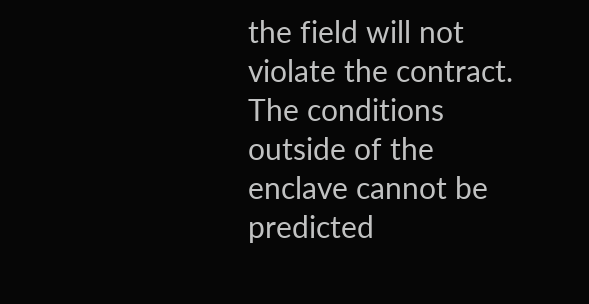the field will not violate the contract. The conditions outside of the enclave cannot be predicted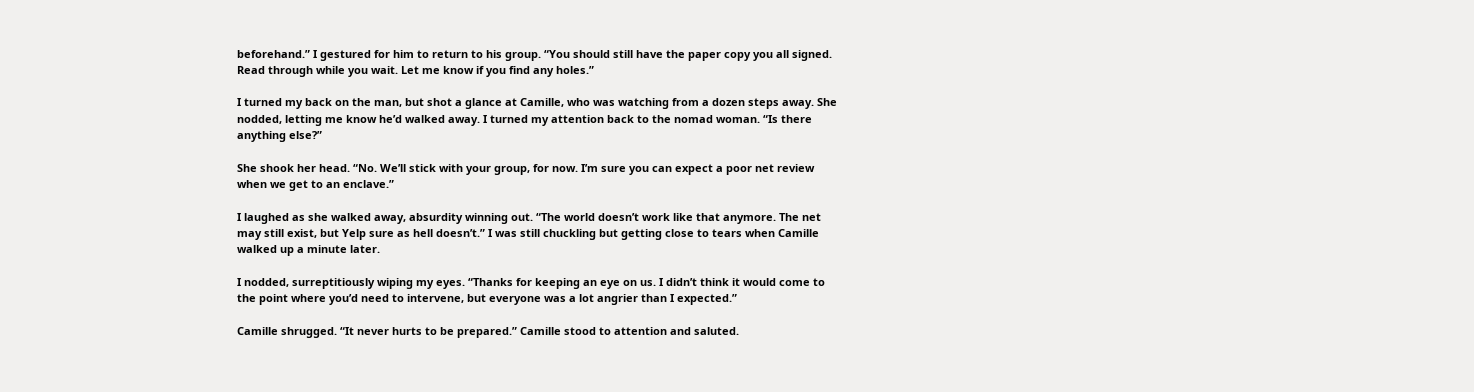beforehand.” I gestured for him to return to his group. “You should still have the paper copy you all signed. Read through while you wait. Let me know if you find any holes.”

I turned my back on the man, but shot a glance at Camille, who was watching from a dozen steps away. She nodded, letting me know he’d walked away. I turned my attention back to the nomad woman. “Is there anything else?”

She shook her head. “No. We’ll stick with your group, for now. I’m sure you can expect a poor net review when we get to an enclave.”

I laughed as she walked away, absurdity winning out. “The world doesn’t work like that anymore. The net may still exist, but Yelp sure as hell doesn’t.” I was still chuckling but getting close to tears when Camille walked up a minute later.

I nodded, surreptitiously wiping my eyes. “Thanks for keeping an eye on us. I didn’t think it would come to the point where you’d need to intervene, but everyone was a lot angrier than I expected.”

Camille shrugged. “It never hurts to be prepared.” Camille stood to attention and saluted.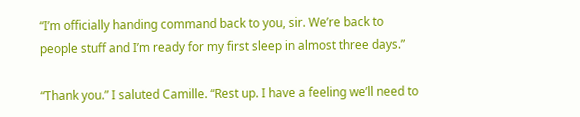“I’m officially handing command back to you, sir. We’re back to people stuff and I’m ready for my first sleep in almost three days.”

“Thank you.” I saluted Camille. “Rest up. I have a feeling we’ll need to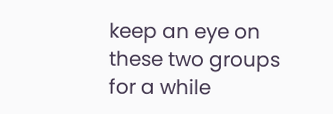keep an eye on these two groups for a while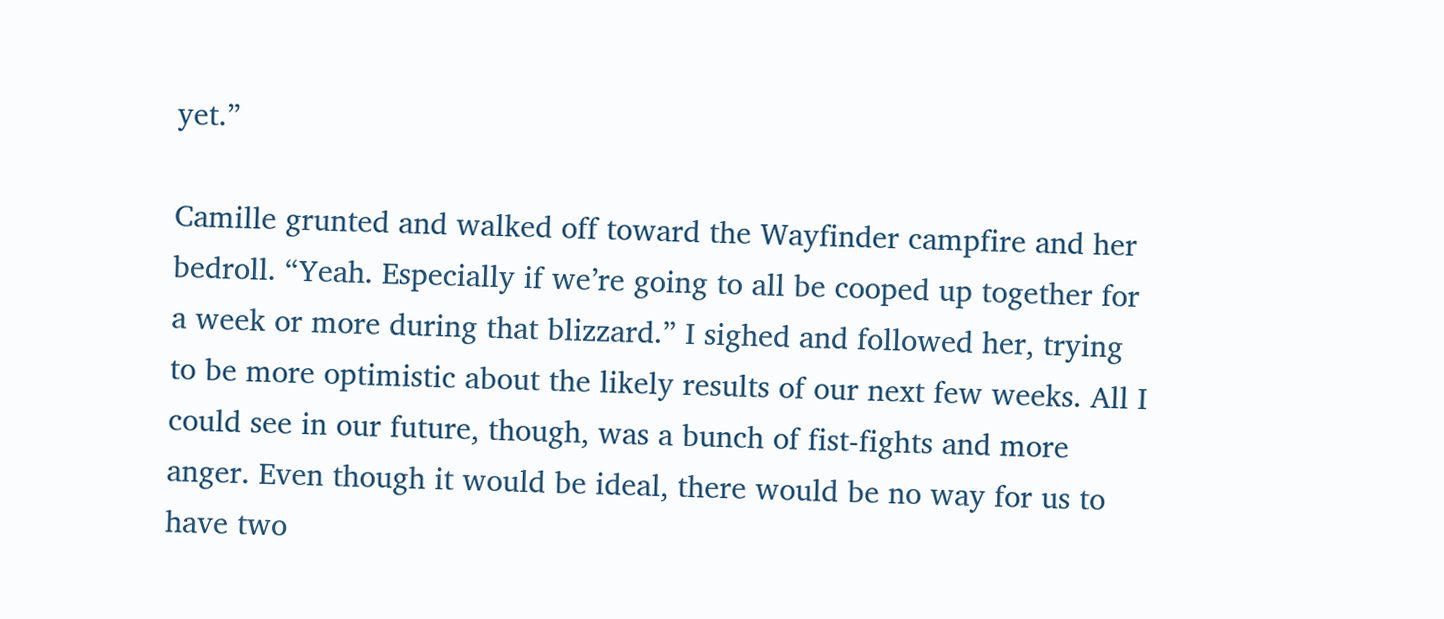yet.”

Camille grunted and walked off toward the Wayfinder campfire and her bedroll. “Yeah. Especially if we’re going to all be cooped up together for a week or more during that blizzard.” I sighed and followed her, trying to be more optimistic about the likely results of our next few weeks. All I could see in our future, though, was a bunch of fist-fights and more anger. Even though it would be ideal, there would be no way for us to have two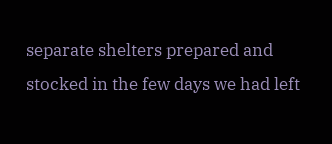separate shelters prepared and stocked in the few days we had left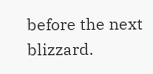before the next blizzard.